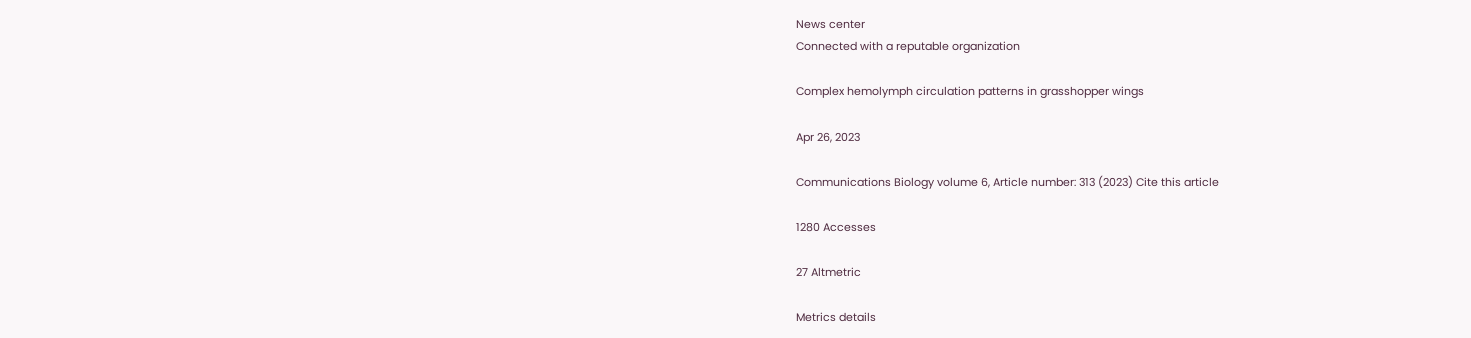News center
Connected with a reputable organization

Complex hemolymph circulation patterns in grasshopper wings

Apr 26, 2023

Communications Biology volume 6, Article number: 313 (2023) Cite this article

1280 Accesses

27 Altmetric

Metrics details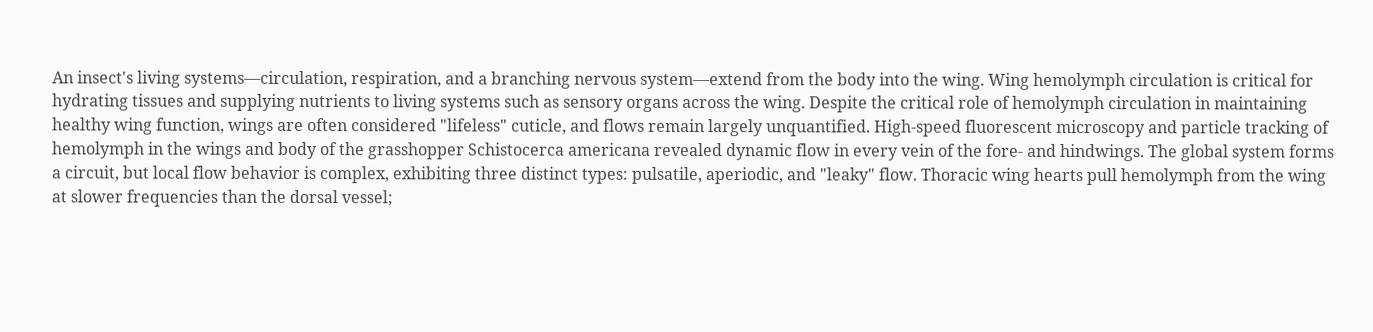An insect's living systems—circulation, respiration, and a branching nervous system—extend from the body into the wing. Wing hemolymph circulation is critical for hydrating tissues and supplying nutrients to living systems such as sensory organs across the wing. Despite the critical role of hemolymph circulation in maintaining healthy wing function, wings are often considered "lifeless" cuticle, and flows remain largely unquantified. High-speed fluorescent microscopy and particle tracking of hemolymph in the wings and body of the grasshopper Schistocerca americana revealed dynamic flow in every vein of the fore- and hindwings. The global system forms a circuit, but local flow behavior is complex, exhibiting three distinct types: pulsatile, aperiodic, and "leaky" flow. Thoracic wing hearts pull hemolymph from the wing at slower frequencies than the dorsal vessel;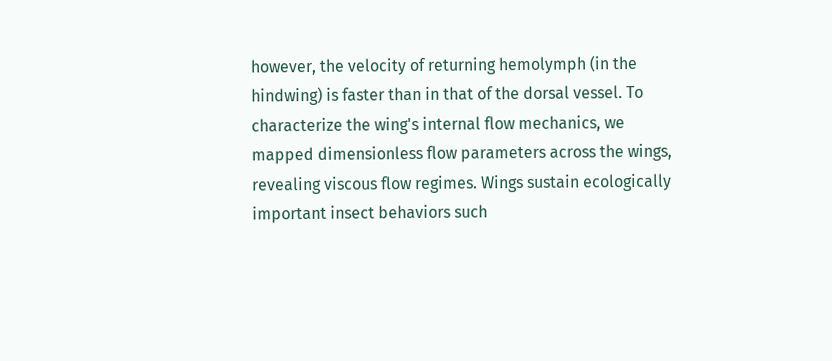however, the velocity of returning hemolymph (in the hindwing) is faster than in that of the dorsal vessel. To characterize the wing's internal flow mechanics, we mapped dimensionless flow parameters across the wings, revealing viscous flow regimes. Wings sustain ecologically important insect behaviors such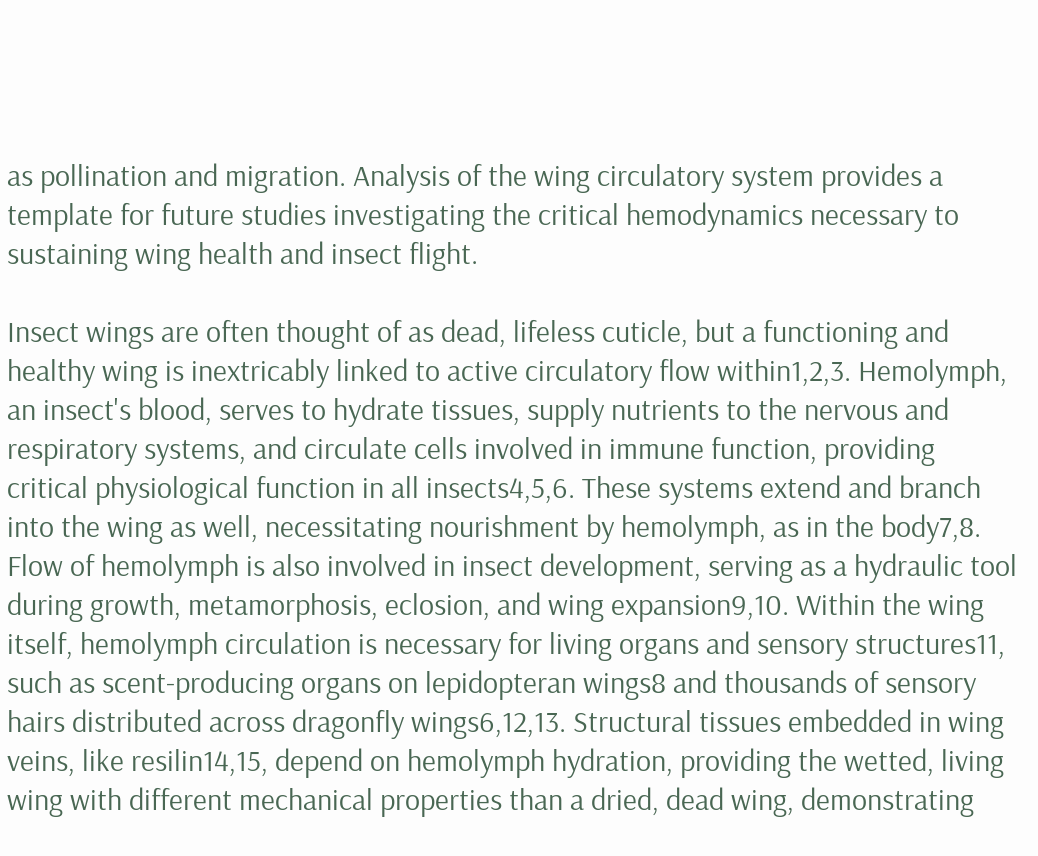as pollination and migration. Analysis of the wing circulatory system provides a template for future studies investigating the critical hemodynamics necessary to sustaining wing health and insect flight.

Insect wings are often thought of as dead, lifeless cuticle, but a functioning and healthy wing is inextricably linked to active circulatory flow within1,2,3. Hemolymph, an insect's blood, serves to hydrate tissues, supply nutrients to the nervous and respiratory systems, and circulate cells involved in immune function, providing critical physiological function in all insects4,5,6. These systems extend and branch into the wing as well, necessitating nourishment by hemolymph, as in the body7,8. Flow of hemolymph is also involved in insect development, serving as a hydraulic tool during growth, metamorphosis, eclosion, and wing expansion9,10. Within the wing itself, hemolymph circulation is necessary for living organs and sensory structures11, such as scent-producing organs on lepidopteran wings8 and thousands of sensory hairs distributed across dragonfly wings6,12,13. Structural tissues embedded in wing veins, like resilin14,15, depend on hemolymph hydration, providing the wetted, living wing with different mechanical properties than a dried, dead wing, demonstrating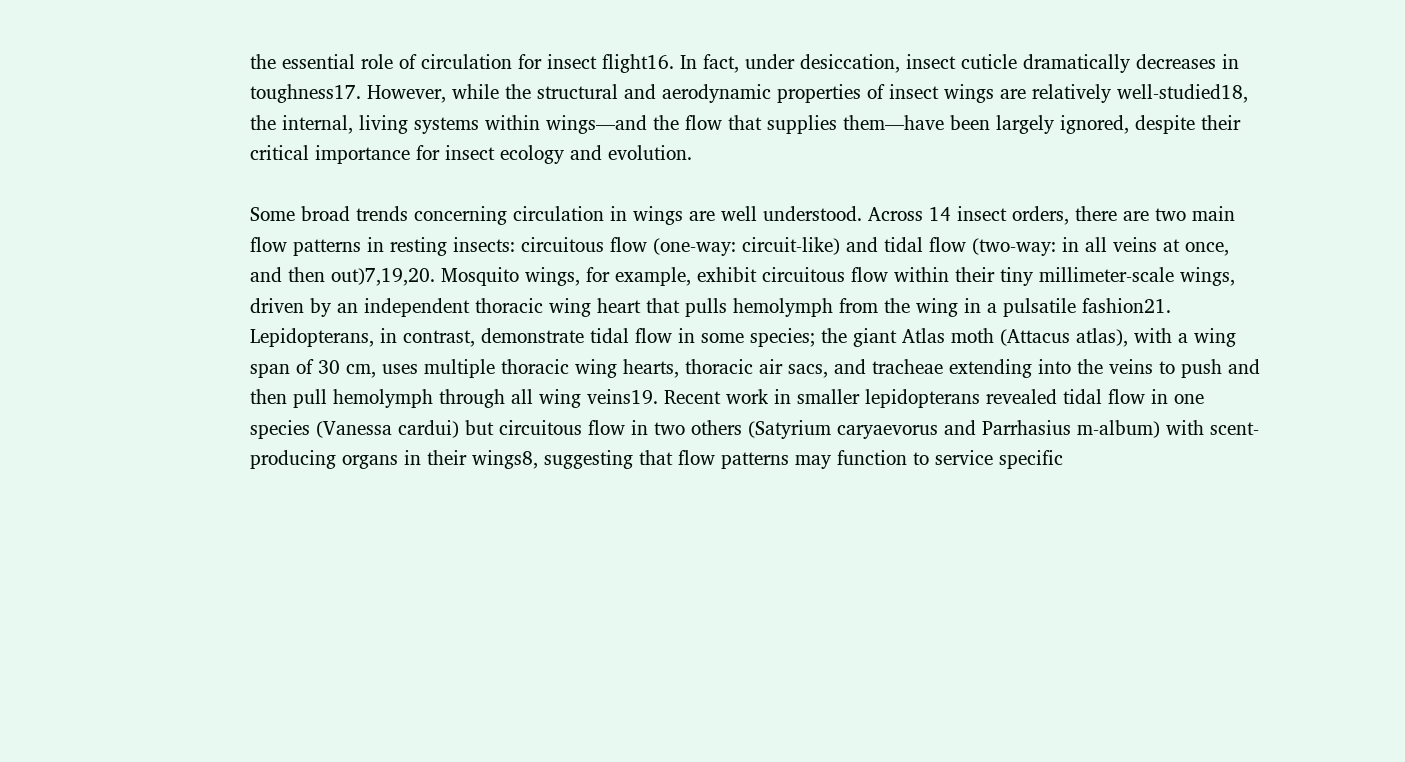the essential role of circulation for insect flight16. In fact, under desiccation, insect cuticle dramatically decreases in toughness17. However, while the structural and aerodynamic properties of insect wings are relatively well-studied18, the internal, living systems within wings—and the flow that supplies them—have been largely ignored, despite their critical importance for insect ecology and evolution.

Some broad trends concerning circulation in wings are well understood. Across 14 insect orders, there are two main flow patterns in resting insects: circuitous flow (one-way: circuit-like) and tidal flow (two-way: in all veins at once, and then out)7,19,20. Mosquito wings, for example, exhibit circuitous flow within their tiny millimeter-scale wings, driven by an independent thoracic wing heart that pulls hemolymph from the wing in a pulsatile fashion21. Lepidopterans, in contrast, demonstrate tidal flow in some species; the giant Atlas moth (Attacus atlas), with a wing span of 30 cm, uses multiple thoracic wing hearts, thoracic air sacs, and tracheae extending into the veins to push and then pull hemolymph through all wing veins19. Recent work in smaller lepidopterans revealed tidal flow in one species (Vanessa cardui) but circuitous flow in two others (Satyrium caryaevorus and Parrhasius m-album) with scent-producing organs in their wings8, suggesting that flow patterns may function to service specific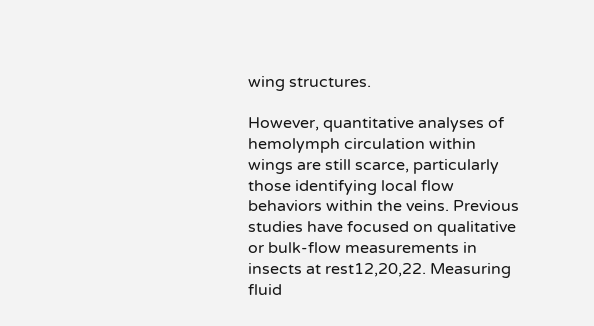wing structures.

However, quantitative analyses of hemolymph circulation within wings are still scarce, particularly those identifying local flow behaviors within the veins. Previous studies have focused on qualitative or bulk-flow measurements in insects at rest12,20,22. Measuring fluid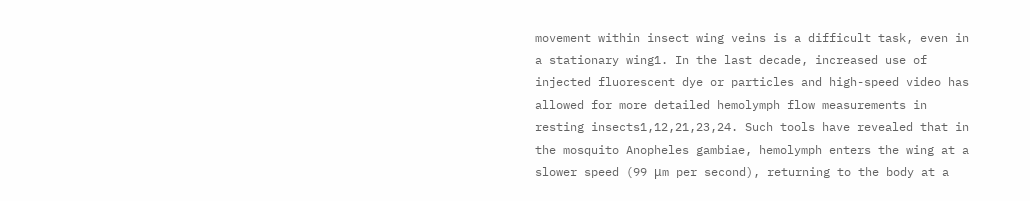movement within insect wing veins is a difficult task, even in a stationary wing1. In the last decade, increased use of injected fluorescent dye or particles and high-speed video has allowed for more detailed hemolymph flow measurements in resting insects1,12,21,23,24. Such tools have revealed that in the mosquito Anopheles gambiae, hemolymph enters the wing at a slower speed (99 μm per second), returning to the body at a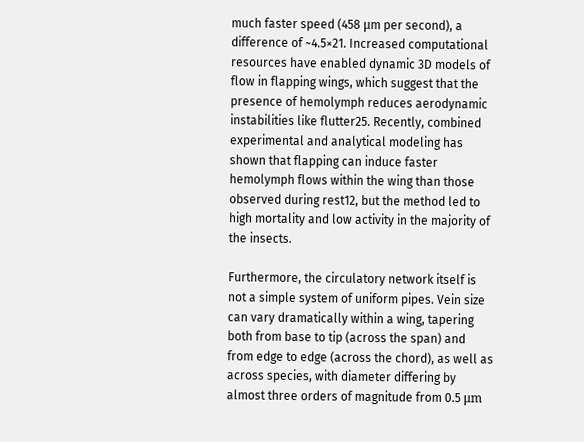much faster speed (458 μm per second), a difference of ~4.5×21. Increased computational resources have enabled dynamic 3D models of flow in flapping wings, which suggest that the presence of hemolymph reduces aerodynamic instabilities like flutter25. Recently, combined experimental and analytical modeling has shown that flapping can induce faster hemolymph flows within the wing than those observed during rest12, but the method led to high mortality and low activity in the majority of the insects.

Furthermore, the circulatory network itself is not a simple system of uniform pipes. Vein size can vary dramatically within a wing, tapering both from base to tip (across the span) and from edge to edge (across the chord), as well as across species, with diameter differing by almost three orders of magnitude from 0.5 μm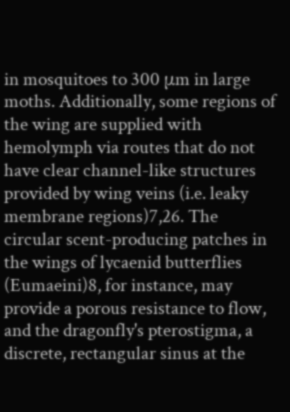in mosquitoes to 300 μm in large moths. Additionally, some regions of the wing are supplied with hemolymph via routes that do not have clear channel-like structures provided by wing veins (i.e. leaky membrane regions)7,26. The circular scent-producing patches in the wings of lycaenid butterflies (Eumaeini)8, for instance, may provide a porous resistance to flow, and the dragonfly's pterostigma, a discrete, rectangular sinus at the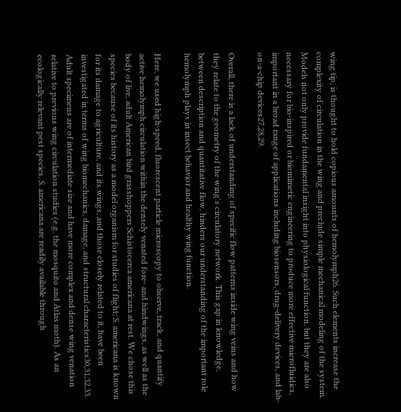wing tip, is thought to hold copious amounts of hemolymph26. Such elements increase the complexity of circulation in the wing and preclude simple mechanical modeling of the system. Models not only provide fundamental insight into physiological function, but they are also necessary for bio-inspired or biomimetic engineering to produce more effective microfluidics, important in a broad range of applications including biosensors, drug-delivery devices, and lab-on-a-chip devices27,28,29.

Overall, there is a lack of understanding of specific flow patterns inside wing veins and how they relate to the geometry of the wing's circulatory network. This gap in knowledge, between description and quantitative flow, hinders our understanding of the important role hemolymph plays in insect behavior and healthy wing function.

Here, we used high-speed, fluorescent particle microscopy to observe, track, and quantify active hemolymph circulation within the densely venated fore- and hindwings, as well as the body of live, adult American bird grasshoppers Schistocerca americana at rest. We chose this species because of its history as a model organism for studies of flight; S. americana is known for its damage to agriculture, and its wings, and those closely related to it, have been investigated in terms of wing biomechanics, damage, and structural characteristics30,31,32,33. Adult specimens are of intermediate size and have more complex and dense wing venation relative to previous wing circulation studies (e.g. the mosquito and Atlas moth). As an ecologically relevant pest species, S. americana are readily available through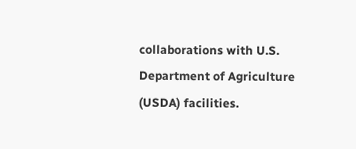collaborations with U.S. Department of Agriculture (USDA) facilities.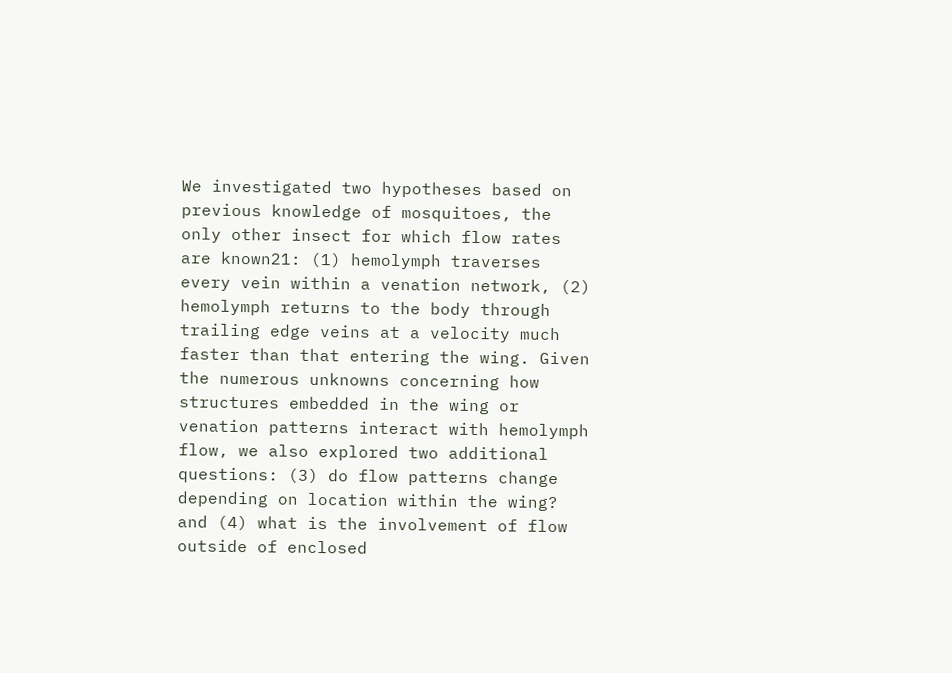We investigated two hypotheses based on previous knowledge of mosquitoes, the only other insect for which flow rates are known21: (1) hemolymph traverses every vein within a venation network, (2) hemolymph returns to the body through trailing edge veins at a velocity much faster than that entering the wing. Given the numerous unknowns concerning how structures embedded in the wing or venation patterns interact with hemolymph flow, we also explored two additional questions: (3) do flow patterns change depending on location within the wing? and (4) what is the involvement of flow outside of enclosed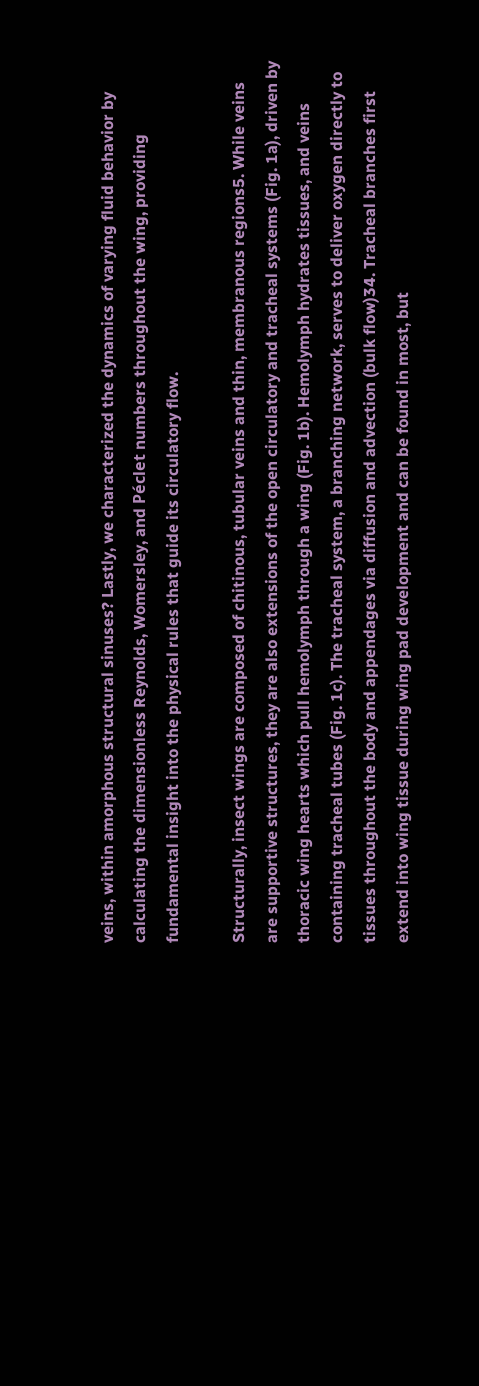veins, within amorphous structural sinuses? Lastly, we characterized the dynamics of varying fluid behavior by calculating the dimensionless Reynolds, Womersley, and Péclet numbers throughout the wing, providing fundamental insight into the physical rules that guide its circulatory flow.

Structurally, insect wings are composed of chitinous, tubular veins and thin, membranous regions5. While veins are supportive structures, they are also extensions of the open circulatory and tracheal systems (Fig. 1a), driven by thoracic wing hearts which pull hemolymph through a wing (Fig. 1b). Hemolymph hydrates tissues, and veins containing tracheal tubes (Fig. 1c). The tracheal system, a branching network, serves to deliver oxygen directly to tissues throughout the body and appendages via diffusion and advection (bulk flow)34. Tracheal branches first extend into wing tissue during wing pad development and can be found in most, but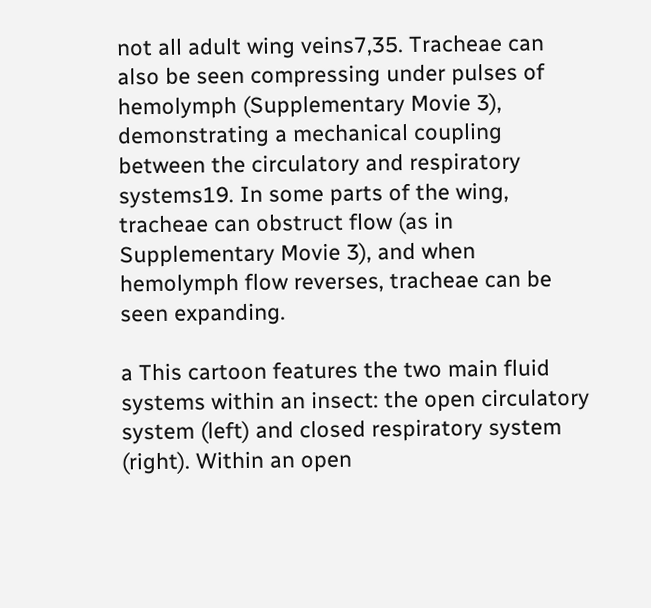not all adult wing veins7,35. Tracheae can also be seen compressing under pulses of hemolymph (Supplementary Movie 3), demonstrating a mechanical coupling between the circulatory and respiratory systems19. In some parts of the wing, tracheae can obstruct flow (as in Supplementary Movie 3), and when hemolymph flow reverses, tracheae can be seen expanding.

a This cartoon features the two main fluid systems within an insect: the open circulatory system (left) and closed respiratory system (right). Within an open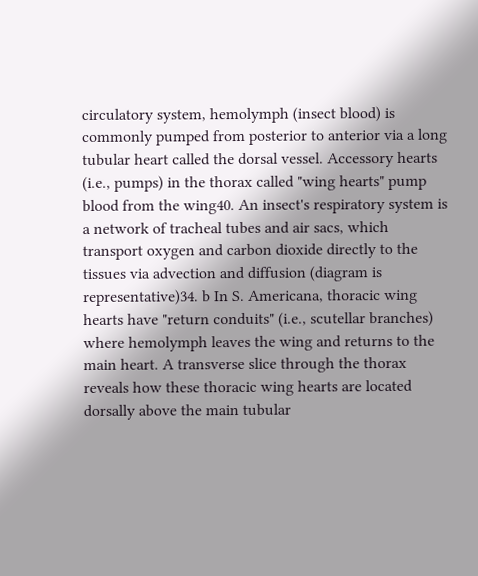circulatory system, hemolymph (insect blood) is commonly pumped from posterior to anterior via a long tubular heart called the dorsal vessel. Accessory hearts (i.e., pumps) in the thorax called "wing hearts" pump blood from the wing40. An insect's respiratory system is a network of tracheal tubes and air sacs, which transport oxygen and carbon dioxide directly to the tissues via advection and diffusion (diagram is representative)34. b In S. Americana, thoracic wing hearts have "return conduits" (i.e., scutellar branches) where hemolymph leaves the wing and returns to the main heart. A transverse slice through the thorax reveals how these thoracic wing hearts are located dorsally above the main tubular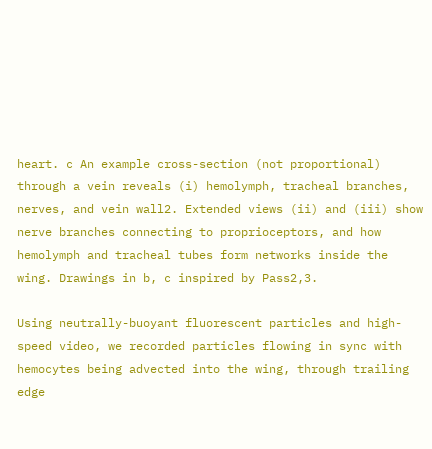heart. c An example cross-section (not proportional) through a vein reveals (i) hemolymph, tracheal branches, nerves, and vein wall2. Extended views (ii) and (iii) show nerve branches connecting to proprioceptors, and how hemolymph and tracheal tubes form networks inside the wing. Drawings in b, c inspired by Pass2,3.

Using neutrally-buoyant fluorescent particles and high-speed video, we recorded particles flowing in sync with hemocytes being advected into the wing, through trailing edge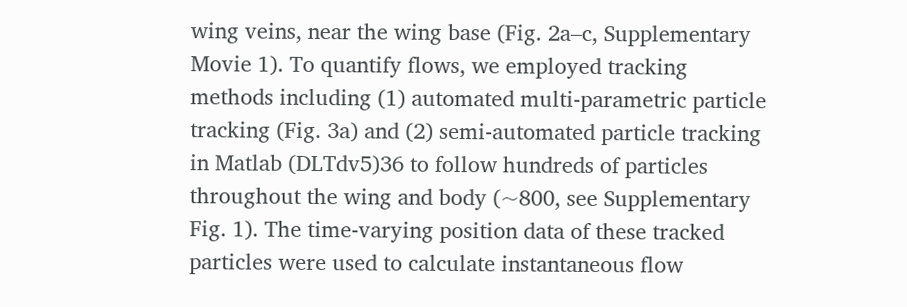wing veins, near the wing base (Fig. 2a–c, Supplementary Movie 1). To quantify flows, we employed tracking methods including (1) automated multi-parametric particle tracking (Fig. 3a) and (2) semi-automated particle tracking in Matlab (DLTdv5)36 to follow hundreds of particles throughout the wing and body (~800, see Supplementary Fig. 1). The time-varying position data of these tracked particles were used to calculate instantaneous flow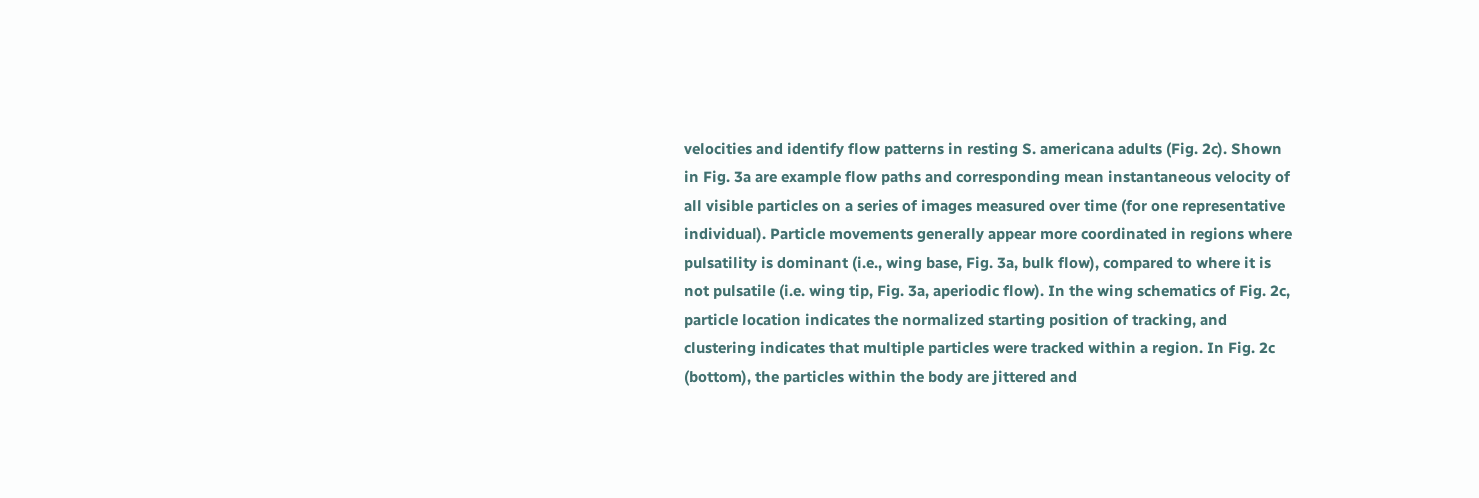velocities and identify flow patterns in resting S. americana adults (Fig. 2c). Shown in Fig. 3a are example flow paths and corresponding mean instantaneous velocity of all visible particles on a series of images measured over time (for one representative individual). Particle movements generally appear more coordinated in regions where pulsatility is dominant (i.e., wing base, Fig. 3a, bulk flow), compared to where it is not pulsatile (i.e. wing tip, Fig. 3a, aperiodic flow). In the wing schematics of Fig. 2c, particle location indicates the normalized starting position of tracking, and clustering indicates that multiple particles were tracked within a region. In Fig. 2c (bottom), the particles within the body are jittered and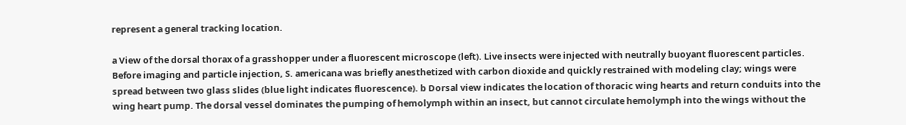represent a general tracking location.

a View of the dorsal thorax of a grasshopper under a fluorescent microscope (left). Live insects were injected with neutrally buoyant fluorescent particles. Before imaging and particle injection, S. americana was briefly anesthetized with carbon dioxide and quickly restrained with modeling clay; wings were spread between two glass slides (blue light indicates fluorescence). b Dorsal view indicates the location of thoracic wing hearts and return conduits into the wing heart pump. The dorsal vessel dominates the pumping of hemolymph within an insect, but cannot circulate hemolymph into the wings without the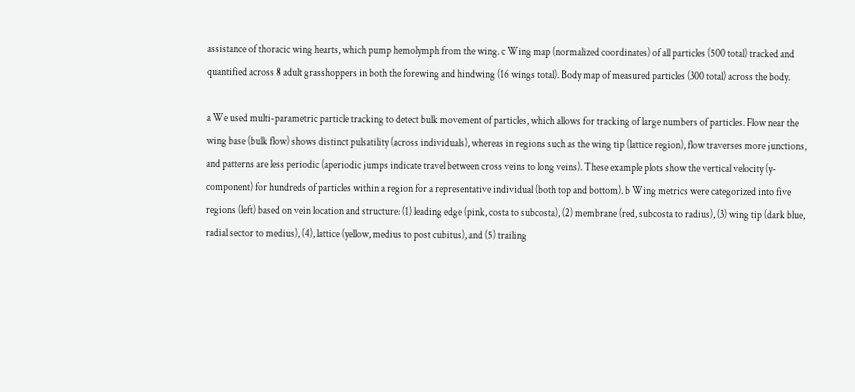assistance of thoracic wing hearts, which pump hemolymph from the wing. c Wing map (normalized coordinates) of all particles (500 total) tracked and quantified across 8 adult grasshoppers in both the forewing and hindwing (16 wings total). Body map of measured particles (300 total) across the body.

a We used multi-parametric particle tracking to detect bulk movement of particles, which allows for tracking of large numbers of particles. Flow near the wing base (bulk flow) shows distinct pulsatility (across individuals), whereas in regions such as the wing tip (lattice region), flow traverses more junctions, and patterns are less periodic (aperiodic jumps indicate travel between cross veins to long veins). These example plots show the vertical velocity (y-component) for hundreds of particles within a region for a representative individual (both top and bottom). b Wing metrics were categorized into five regions (left) based on vein location and structure: (1) leading edge (pink, costa to subcosta), (2) membrane (red, subcosta to radius), (3) wing tip (dark blue, radial sector to medius), (4), lattice (yellow, medius to post cubitus), and (5) trailing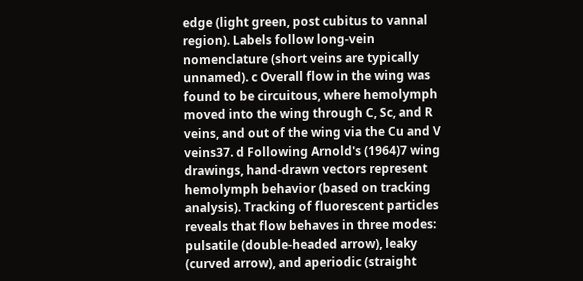edge (light green, post cubitus to vannal region). Labels follow long-vein nomenclature (short veins are typically unnamed). c Overall flow in the wing was found to be circuitous, where hemolymph moved into the wing through C, Sc, and R veins, and out of the wing via the Cu and V veins37. d Following Arnold's (1964)7 wing drawings, hand-drawn vectors represent hemolymph behavior (based on tracking analysis). Tracking of fluorescent particles reveals that flow behaves in three modes: pulsatile (double-headed arrow), leaky (curved arrow), and aperiodic (straight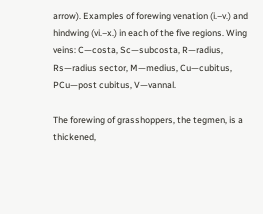arrow). Examples of forewing venation (i.–v.) and hindwing (vi.–x.) in each of the five regions. Wing veins: C—costa, Sc—subcosta, R—radius, Rs—radius sector, M—medius, Cu—cubitus, PCu—post cubitus, V—vannal.

The forewing of grasshoppers, the tegmen, is a thickened,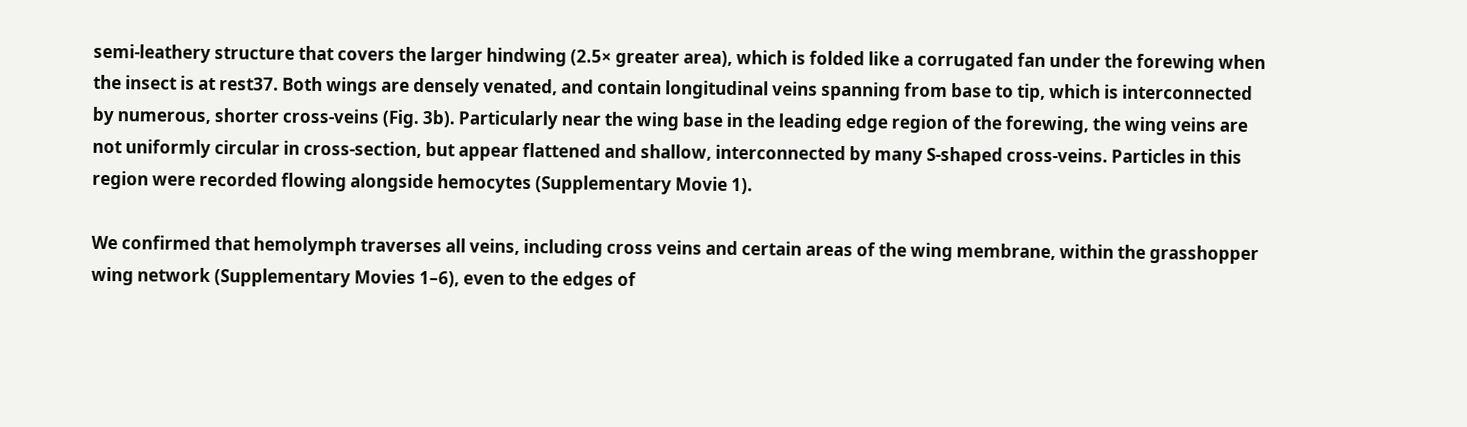semi-leathery structure that covers the larger hindwing (2.5× greater area), which is folded like a corrugated fan under the forewing when the insect is at rest37. Both wings are densely venated, and contain longitudinal veins spanning from base to tip, which is interconnected by numerous, shorter cross-veins (Fig. 3b). Particularly near the wing base in the leading edge region of the forewing, the wing veins are not uniformly circular in cross-section, but appear flattened and shallow, interconnected by many S-shaped cross-veins. Particles in this region were recorded flowing alongside hemocytes (Supplementary Movie 1).

We confirmed that hemolymph traverses all veins, including cross veins and certain areas of the wing membrane, within the grasshopper wing network (Supplementary Movies 1–6), even to the edges of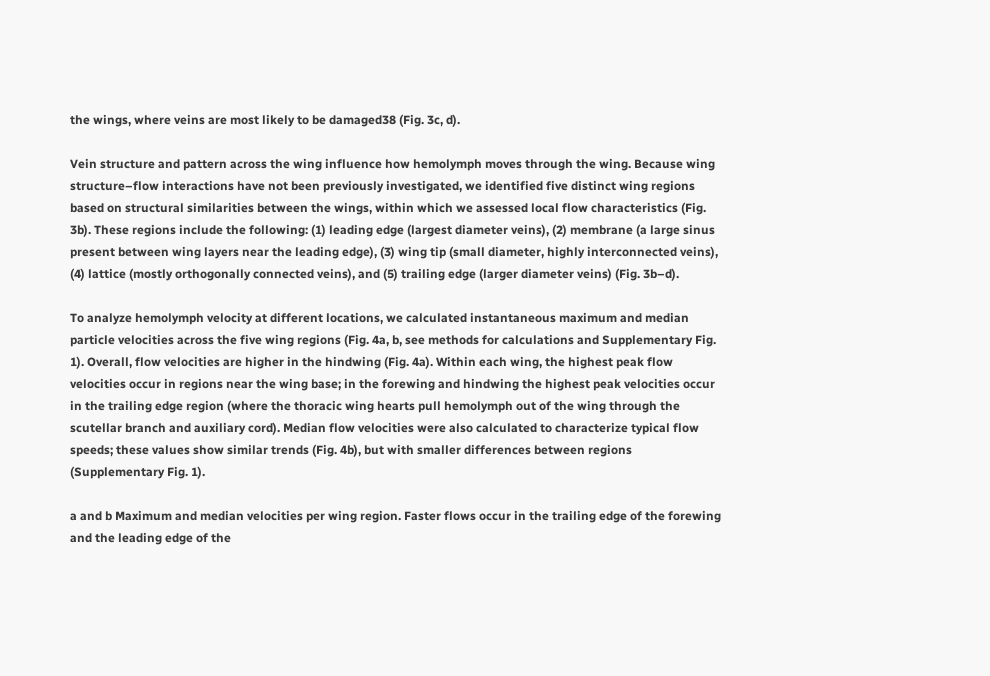the wings, where veins are most likely to be damaged38 (Fig. 3c, d).

Vein structure and pattern across the wing influence how hemolymph moves through the wing. Because wing structure–flow interactions have not been previously investigated, we identified five distinct wing regions based on structural similarities between the wings, within which we assessed local flow characteristics (Fig. 3b). These regions include the following: (1) leading edge (largest diameter veins), (2) membrane (a large sinus present between wing layers near the leading edge), (3) wing tip (small diameter, highly interconnected veins), (4) lattice (mostly orthogonally connected veins), and (5) trailing edge (larger diameter veins) (Fig. 3b–d).

To analyze hemolymph velocity at different locations, we calculated instantaneous maximum and median particle velocities across the five wing regions (Fig. 4a, b, see methods for calculations and Supplementary Fig. 1). Overall, flow velocities are higher in the hindwing (Fig. 4a). Within each wing, the highest peak flow velocities occur in regions near the wing base; in the forewing and hindwing the highest peak velocities occur in the trailing edge region (where the thoracic wing hearts pull hemolymph out of the wing through the scutellar branch and auxiliary cord). Median flow velocities were also calculated to characterize typical flow speeds; these values show similar trends (Fig. 4b), but with smaller differences between regions (Supplementary Fig. 1).

a and b Maximum and median velocities per wing region. Faster flows occur in the trailing edge of the forewing and the leading edge of the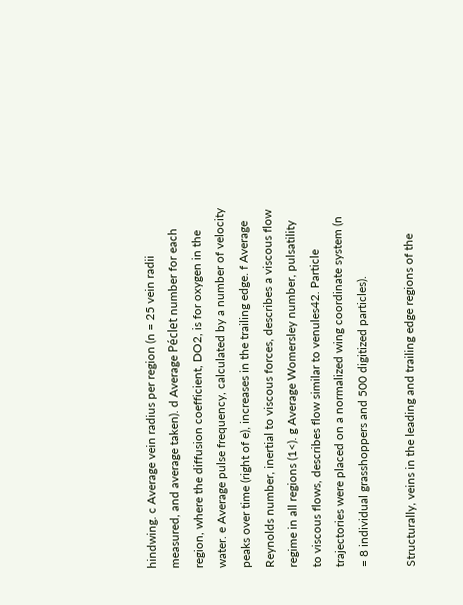hindwing. c Average vein radius per region (n = 25 vein radii measured, and average taken). d Average Péclet number for each region, where the diffusion coefficient, DO2, is for oxygen in the water. e Average pulse frequency, calculated by a number of velocity peaks over time (right of e), increases in the trailing edge. f Average Reynolds number, inertial to viscous forces, describes a viscous flow regime in all regions (1<). g Average Womersley number, pulsatility to viscous flows, describes flow similar to venules42. Particle trajectories were placed on a normalized wing coordinate system (n = 8 individual grasshoppers and 500 digitized particles).

Structurally, veins in the leading and trailing edge regions of the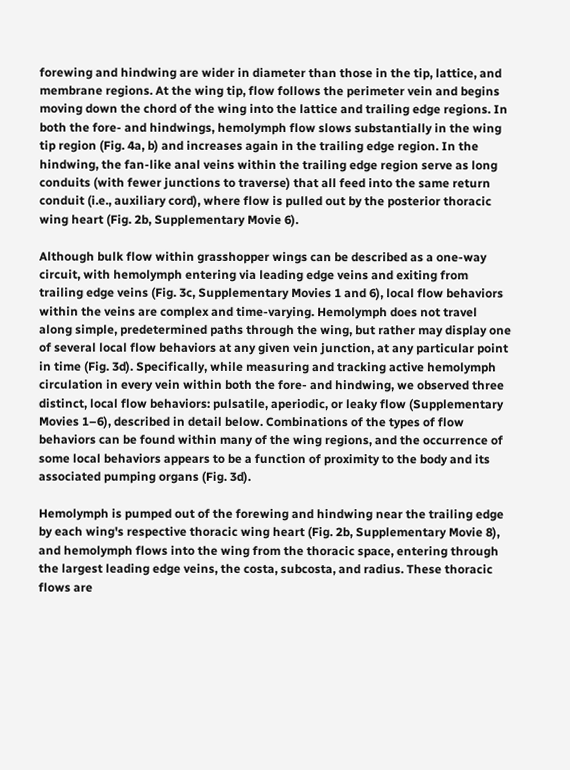forewing and hindwing are wider in diameter than those in the tip, lattice, and membrane regions. At the wing tip, flow follows the perimeter vein and begins moving down the chord of the wing into the lattice and trailing edge regions. In both the fore- and hindwings, hemolymph flow slows substantially in the wing tip region (Fig. 4a, b) and increases again in the trailing edge region. In the hindwing, the fan-like anal veins within the trailing edge region serve as long conduits (with fewer junctions to traverse) that all feed into the same return conduit (i.e., auxiliary cord), where flow is pulled out by the posterior thoracic wing heart (Fig. 2b, Supplementary Movie 6).

Although bulk flow within grasshopper wings can be described as a one-way circuit, with hemolymph entering via leading edge veins and exiting from trailing edge veins (Fig. 3c, Supplementary Movies 1 and 6), local flow behaviors within the veins are complex and time-varying. Hemolymph does not travel along simple, predetermined paths through the wing, but rather may display one of several local flow behaviors at any given vein junction, at any particular point in time (Fig. 3d). Specifically, while measuring and tracking active hemolymph circulation in every vein within both the fore- and hindwing, we observed three distinct, local flow behaviors: pulsatile, aperiodic, or leaky flow (Supplementary Movies 1–6), described in detail below. Combinations of the types of flow behaviors can be found within many of the wing regions, and the occurrence of some local behaviors appears to be a function of proximity to the body and its associated pumping organs (Fig. 3d).

Hemolymph is pumped out of the forewing and hindwing near the trailing edge by each wing's respective thoracic wing heart (Fig. 2b, Supplementary Movie 8), and hemolymph flows into the wing from the thoracic space, entering through the largest leading edge veins, the costa, subcosta, and radius. These thoracic flows are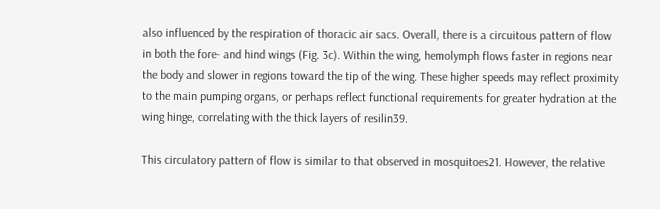also influenced by the respiration of thoracic air sacs. Overall, there is a circuitous pattern of flow in both the fore- and hind wings (Fig. 3c). Within the wing, hemolymph flows faster in regions near the body and slower in regions toward the tip of the wing. These higher speeds may reflect proximity to the main pumping organs, or perhaps reflect functional requirements for greater hydration at the wing hinge, correlating with the thick layers of resilin39.

This circulatory pattern of flow is similar to that observed in mosquitoes21. However, the relative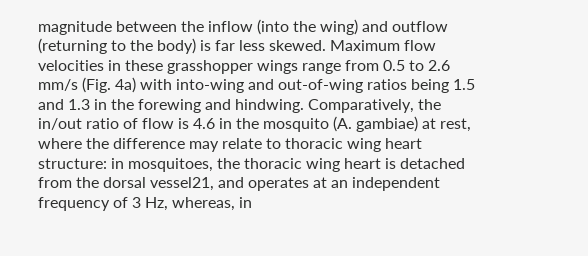magnitude between the inflow (into the wing) and outflow (returning to the body) is far less skewed. Maximum flow velocities in these grasshopper wings range from 0.5 to 2.6 mm/s (Fig. 4a) with into-wing and out-of-wing ratios being 1.5 and 1.3 in the forewing and hindwing. Comparatively, the in/out ratio of flow is 4.6 in the mosquito (A. gambiae) at rest, where the difference may relate to thoracic wing heart structure: in mosquitoes, the thoracic wing heart is detached from the dorsal vessel21, and operates at an independent frequency of 3 Hz, whereas, in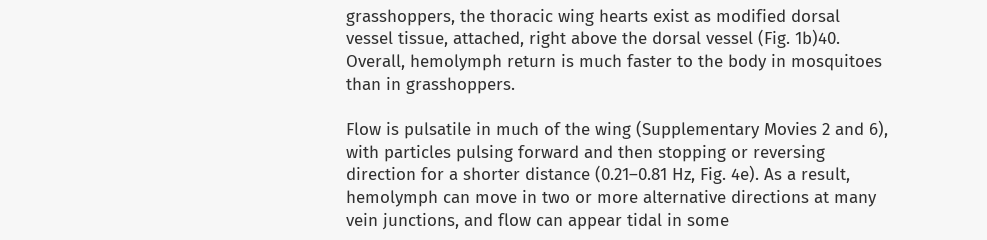grasshoppers, the thoracic wing hearts exist as modified dorsal vessel tissue, attached, right above the dorsal vessel (Fig. 1b)40. Overall, hemolymph return is much faster to the body in mosquitoes than in grasshoppers.

Flow is pulsatile in much of the wing (Supplementary Movies 2 and 6), with particles pulsing forward and then stopping or reversing direction for a shorter distance (0.21–0.81 Hz, Fig. 4e). As a result, hemolymph can move in two or more alternative directions at many vein junctions, and flow can appear tidal in some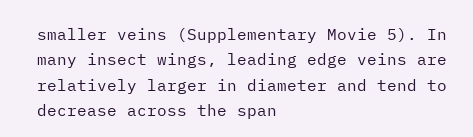smaller veins (Supplementary Movie 5). In many insect wings, leading edge veins are relatively larger in diameter and tend to decrease across the span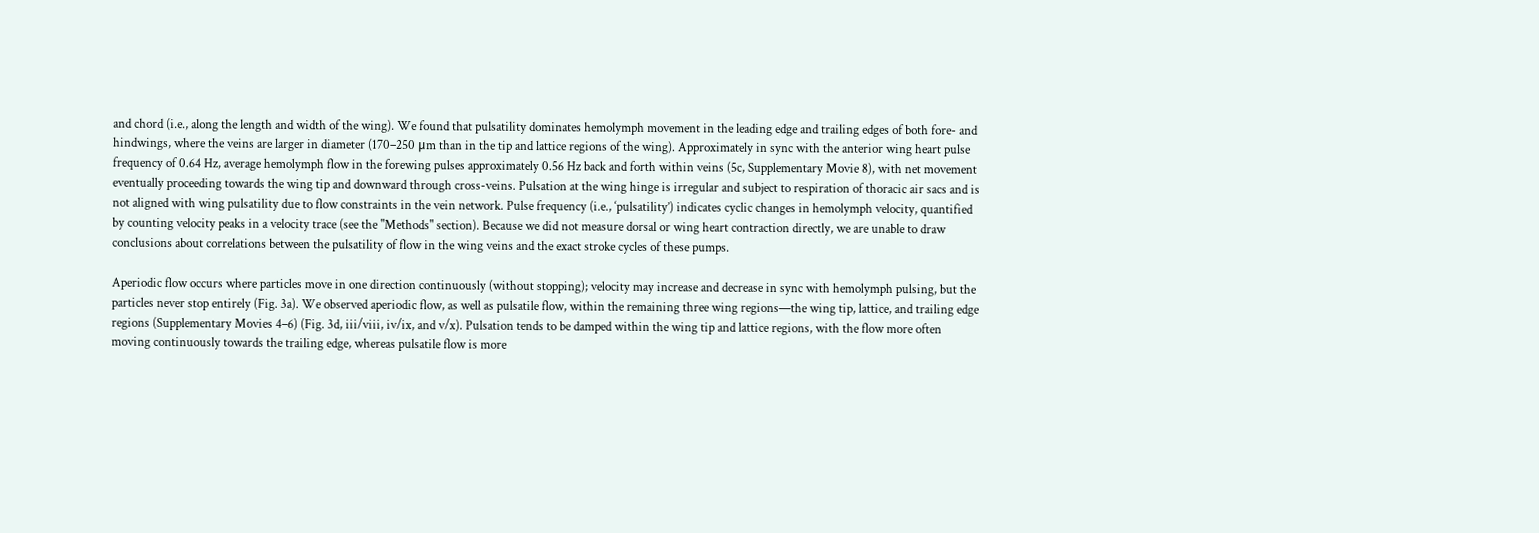and chord (i.e., along the length and width of the wing). We found that pulsatility dominates hemolymph movement in the leading edge and trailing edges of both fore- and hindwings, where the veins are larger in diameter (170–250 μm than in the tip and lattice regions of the wing). Approximately in sync with the anterior wing heart pulse frequency of 0.64 Hz, average hemolymph flow in the forewing pulses approximately 0.56 Hz back and forth within veins (5c, Supplementary Movie 8), with net movement eventually proceeding towards the wing tip and downward through cross-veins. Pulsation at the wing hinge is irregular and subject to respiration of thoracic air sacs and is not aligned with wing pulsatility due to flow constraints in the vein network. Pulse frequency (i.e., ‘pulsatility’) indicates cyclic changes in hemolymph velocity, quantified by counting velocity peaks in a velocity trace (see the "Methods" section). Because we did not measure dorsal or wing heart contraction directly, we are unable to draw conclusions about correlations between the pulsatility of flow in the wing veins and the exact stroke cycles of these pumps.

Aperiodic flow occurs where particles move in one direction continuously (without stopping); velocity may increase and decrease in sync with hemolymph pulsing, but the particles never stop entirely (Fig. 3a). We observed aperiodic flow, as well as pulsatile flow, within the remaining three wing regions—the wing tip, lattice, and trailing edge regions (Supplementary Movies 4–6) (Fig. 3d, iii/viii, iv/ix, and v/x). Pulsation tends to be damped within the wing tip and lattice regions, with the flow more often moving continuously towards the trailing edge, whereas pulsatile flow is more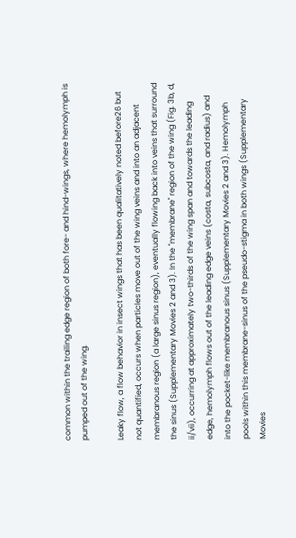common within the trailing edge region of both fore- and hind-wings, where hemolymph is pumped out of the wing.

Leaky flow, a flow behavior in insect wings that has been qualitatively noted before26 but not quantified, occurs when particles move out of the wing veins and into an adjacent membranous region (a large sinus region), eventually flowing back into veins that surround the sinus (Supplementary Movies 2 and 3). In the "membrane" region of the wing (Fig. 3b, d, ii/vii), occurring at approximately two-thirds of the wing span and towards the leading edge, hemolymph flows out of the leading edge veins (costa, subcosta, and radius) and into the pocket-like membranous sinus (Supplementary Movies 2 and 3). Hemolymph pools within this membrane-sinus of the pseudo-stigma in both wings (Supplementary Movies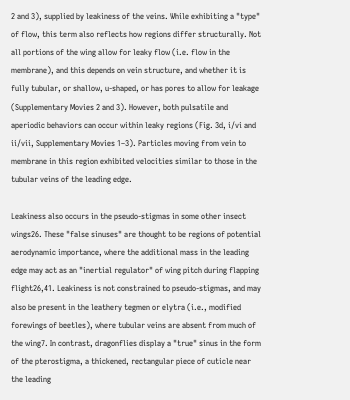2 and 3), supplied by leakiness of the veins. While exhibiting a "type" of flow, this term also reflects how regions differ structurally. Not all portions of the wing allow for leaky flow (i.e. flow in the membrane), and this depends on vein structure, and whether it is fully tubular, or shallow, u-shaped, or has pores to allow for leakage (Supplementary Movies 2 and 3). However, both pulsatile and aperiodic behaviors can occur within leaky regions (Fig. 3d, i/vi and ii/vii, Supplementary Movies 1–3). Particles moving from vein to membrane in this region exhibited velocities similar to those in the tubular veins of the leading edge.

Leakiness also occurs in the pseudo-stigmas in some other insect wings26. These "false sinuses" are thought to be regions of potential aerodynamic importance, where the additional mass in the leading edge may act as an "inertial regulator" of wing pitch during flapping flight26,41. Leakiness is not constrained to pseudo-stigmas, and may also be present in the leathery tegmen or elytra (i.e., modified forewings of beetles), where tubular veins are absent from much of the wing7. In contrast, dragonflies display a "true" sinus in the form of the pterostigma, a thickened, rectangular piece of cuticle near the leading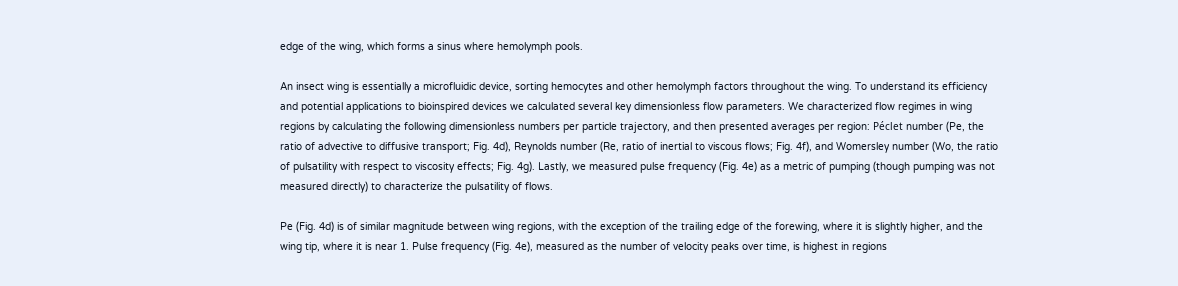edge of the wing, which forms a sinus where hemolymph pools.

An insect wing is essentially a microfluidic device, sorting hemocytes and other hemolymph factors throughout the wing. To understand its efficiency and potential applications to bioinspired devices we calculated several key dimensionless flow parameters. We characterized flow regimes in wing regions by calculating the following dimensionless numbers per particle trajectory, and then presented averages per region: Péclet number (Pe, the ratio of advective to diffusive transport; Fig. 4d), Reynolds number (Re, ratio of inertial to viscous flows; Fig. 4f), and Womersley number (Wo, the ratio of pulsatility with respect to viscosity effects; Fig. 4g). Lastly, we measured pulse frequency (Fig. 4e) as a metric of pumping (though pumping was not measured directly) to characterize the pulsatility of flows.

Pe (Fig. 4d) is of similar magnitude between wing regions, with the exception of the trailing edge of the forewing, where it is slightly higher, and the wing tip, where it is near 1. Pulse frequency (Fig. 4e), measured as the number of velocity peaks over time, is highest in regions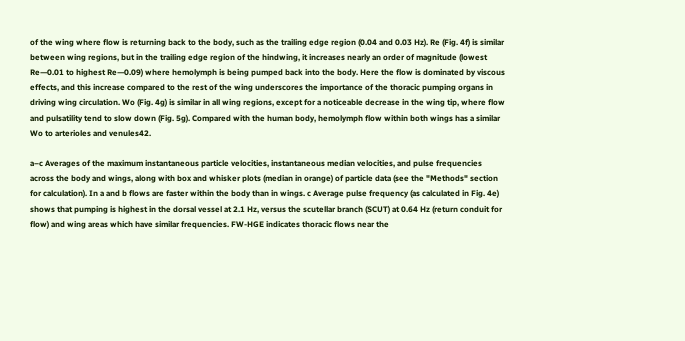of the wing where flow is returning back to the body, such as the trailing edge region (0.04 and 0.03 Hz). Re (Fig. 4f) is similar between wing regions, but in the trailing edge region of the hindwing, it increases nearly an order of magnitude (lowest Re—0.01 to highest Re—0.09) where hemolymph is being pumped back into the body. Here the flow is dominated by viscous effects, and this increase compared to the rest of the wing underscores the importance of the thoracic pumping organs in driving wing circulation. Wo (Fig. 4g) is similar in all wing regions, except for a noticeable decrease in the wing tip, where flow and pulsatility tend to slow down (Fig. 5g). Compared with the human body, hemolymph flow within both wings has a similar Wo to arterioles and venules42.

a–c Averages of the maximum instantaneous particle velocities, instantaneous median velocities, and pulse frequencies across the body and wings, along with box and whisker plots (median in orange) of particle data (see the "Methods" section for calculation). In a and b flows are faster within the body than in wings. c Average pulse frequency (as calculated in Fig. 4e) shows that pumping is highest in the dorsal vessel at 2.1 Hz, versus the scutellar branch (SCUT) at 0.64 Hz (return conduit for flow) and wing areas which have similar frequencies. FW-HGE indicates thoracic flows near the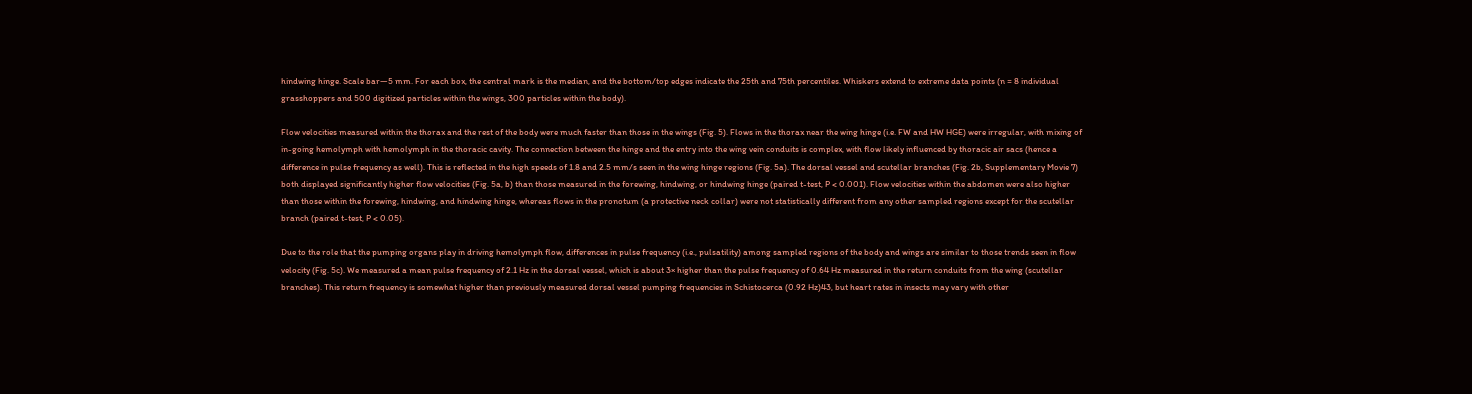hindwing hinge. Scale bar—5 mm. For each box, the central mark is the median, and the bottom/top edges indicate the 25th and 75th percentiles. Whiskers extend to extreme data points (n = 8 individual grasshoppers and 500 digitized particles within the wings, 300 particles within the body).

Flow velocities measured within the thorax and the rest of the body were much faster than those in the wings (Fig. 5). Flows in the thorax near the wing hinge (i.e. FW and HW HGE) were irregular, with mixing of in-going hemolymph with hemolymph in the thoracic cavity. The connection between the hinge and the entry into the wing vein conduits is complex, with flow likely influenced by thoracic air sacs (hence a difference in pulse frequency as well). This is reflected in the high speeds of 1.8 and 2.5 mm/s seen in the wing hinge regions (Fig. 5a). The dorsal vessel and scutellar branches (Fig. 2b, Supplementary Movie 7) both displayed significantly higher flow velocities (Fig. 5a, b) than those measured in the forewing, hindwing, or hindwing hinge (paired t-test, P < 0.001). Flow velocities within the abdomen were also higher than those within the forewing, hindwing, and hindwing hinge, whereas flows in the pronotum (a protective neck collar) were not statistically different from any other sampled regions except for the scutellar branch (paired t-test, P < 0.05).

Due to the role that the pumping organs play in driving hemolymph flow, differences in pulse frequency (i.e., pulsatility) among sampled regions of the body and wings are similar to those trends seen in flow velocity (Fig. 5c). We measured a mean pulse frequency of 2.1 Hz in the dorsal vessel, which is about 3× higher than the pulse frequency of 0.64 Hz measured in the return conduits from the wing (scutellar branches). This return frequency is somewhat higher than previously measured dorsal vessel pumping frequencies in Schistocerca (0.92 Hz)43, but heart rates in insects may vary with other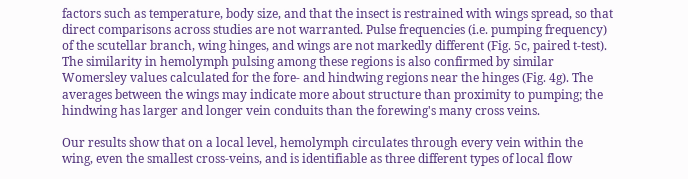factors such as temperature, body size, and that the insect is restrained with wings spread, so that direct comparisons across studies are not warranted. Pulse frequencies (i.e. pumping frequency) of the scutellar branch, wing hinges, and wings are not markedly different (Fig. 5c, paired t-test). The similarity in hemolymph pulsing among these regions is also confirmed by similar Womersley values calculated for the fore- and hindwing regions near the hinges (Fig. 4g). The averages between the wings may indicate more about structure than proximity to pumping; the hindwing has larger and longer vein conduits than the forewing's many cross veins.

Our results show that on a local level, hemolymph circulates through every vein within the wing, even the smallest cross-veins, and is identifiable as three different types of local flow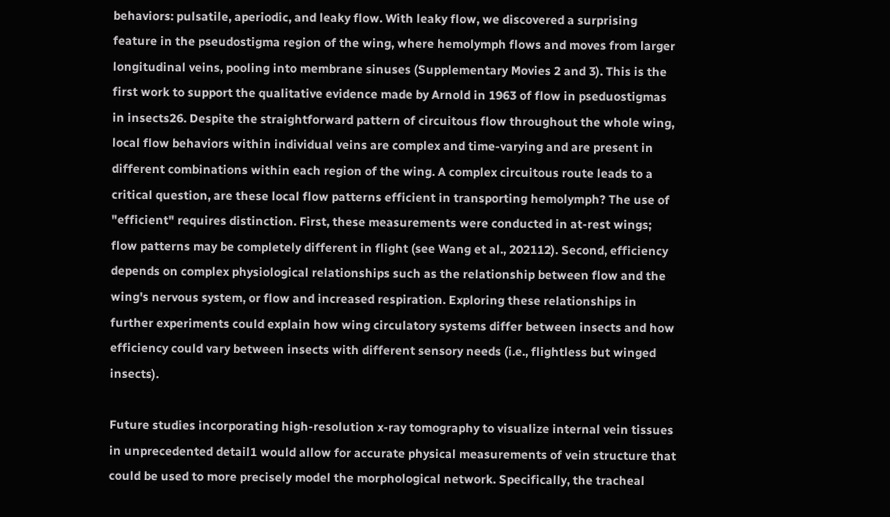behaviors: pulsatile, aperiodic, and leaky flow. With leaky flow, we discovered a surprising feature in the pseudostigma region of the wing, where hemolymph flows and moves from larger longitudinal veins, pooling into membrane sinuses (Supplementary Movies 2 and 3). This is the first work to support the qualitative evidence made by Arnold in 1963 of flow in pseduostigmas in insects26. Despite the straightforward pattern of circuitous flow throughout the whole wing, local flow behaviors within individual veins are complex and time-varying and are present in different combinations within each region of the wing. A complex circuitous route leads to a critical question, are these local flow patterns efficient in transporting hemolymph? The use of "efficient" requires distinction. First, these measurements were conducted in at-rest wings; flow patterns may be completely different in flight (see Wang et al., 202112). Second, efficiency depends on complex physiological relationships such as the relationship between flow and the wing's nervous system, or flow and increased respiration. Exploring these relationships in further experiments could explain how wing circulatory systems differ between insects and how efficiency could vary between insects with different sensory needs (i.e., flightless but winged insects).

Future studies incorporating high-resolution x-ray tomography to visualize internal vein tissues in unprecedented detail1 would allow for accurate physical measurements of vein structure that could be used to more precisely model the morphological network. Specifically, the tracheal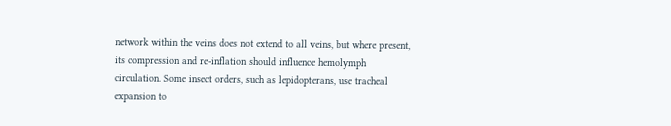network within the veins does not extend to all veins, but where present, its compression and re-inflation should influence hemolymph circulation. Some insect orders, such as lepidopterans, use tracheal expansion to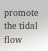promote the tidal flow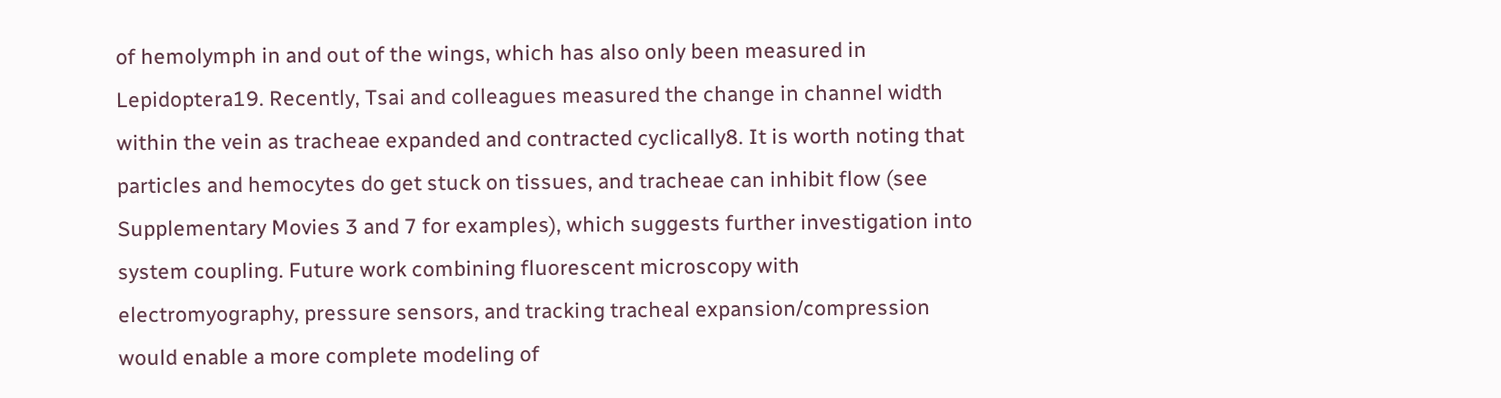of hemolymph in and out of the wings, which has also only been measured in Lepidoptera19. Recently, Tsai and colleagues measured the change in channel width within the vein as tracheae expanded and contracted cyclically8. It is worth noting that particles and hemocytes do get stuck on tissues, and tracheae can inhibit flow (see Supplementary Movies 3 and 7 for examples), which suggests further investigation into system coupling. Future work combining fluorescent microscopy with electromyography, pressure sensors, and tracking tracheal expansion/compression would enable a more complete modeling of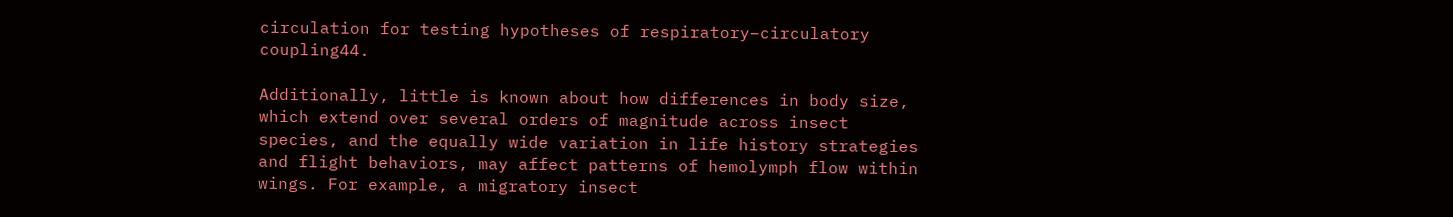circulation for testing hypotheses of respiratory–circulatory coupling44.

Additionally, little is known about how differences in body size, which extend over several orders of magnitude across insect species, and the equally wide variation in life history strategies and flight behaviors, may affect patterns of hemolymph flow within wings. For example, a migratory insect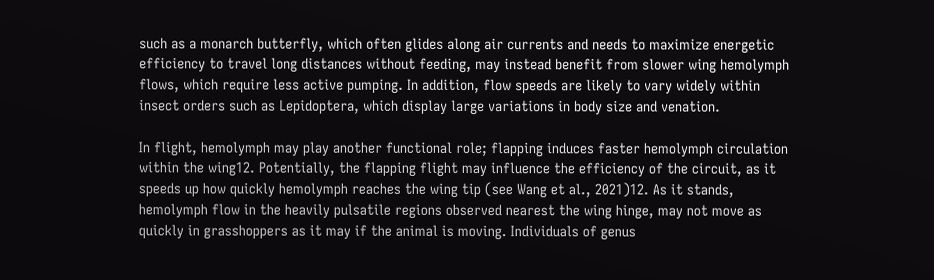such as a monarch butterfly, which often glides along air currents and needs to maximize energetic efficiency to travel long distances without feeding, may instead benefit from slower wing hemolymph flows, which require less active pumping. In addition, flow speeds are likely to vary widely within insect orders such as Lepidoptera, which display large variations in body size and venation.

In flight, hemolymph may play another functional role; flapping induces faster hemolymph circulation within the wing12. Potentially, the flapping flight may influence the efficiency of the circuit, as it speeds up how quickly hemolymph reaches the wing tip (see Wang et al., 2021)12. As it stands, hemolymph flow in the heavily pulsatile regions observed nearest the wing hinge, may not move as quickly in grasshoppers as it may if the animal is moving. Individuals of genus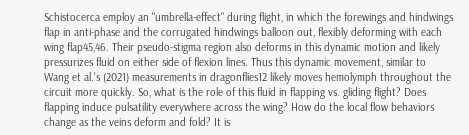Schistocerca employ an "umbrella-effect" during flight, in which the forewings and hindwings flap in anti-phase and the corrugated hindwings balloon out, flexibly deforming with each wing flap45,46. Their pseudo-stigma region also deforms in this dynamic motion and likely pressurizes fluid on either side of flexion lines. Thus this dynamic movement, similar to Wang et al.'s (2021) measurements in dragonflies12 likely moves hemolymph throughout the circuit more quickly. So, what is the role of this fluid in flapping vs. gliding flight? Does flapping induce pulsatility everywhere across the wing? How do the local flow behaviors change as the veins deform and fold? It is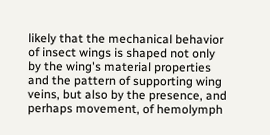likely that the mechanical behavior of insect wings is shaped not only by the wing's material properties and the pattern of supporting wing veins, but also by the presence, and perhaps movement, of hemolymph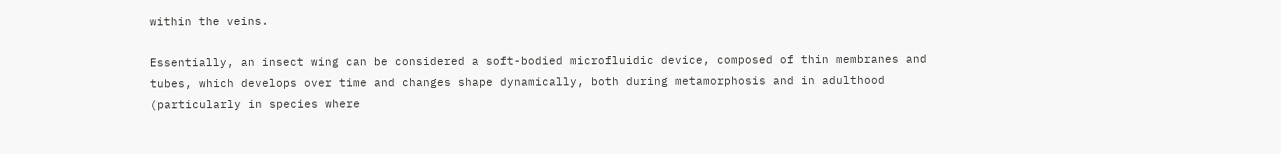within the veins.

Essentially, an insect wing can be considered a soft-bodied microfluidic device, composed of thin membranes and tubes, which develops over time and changes shape dynamically, both during metamorphosis and in adulthood (particularly in species where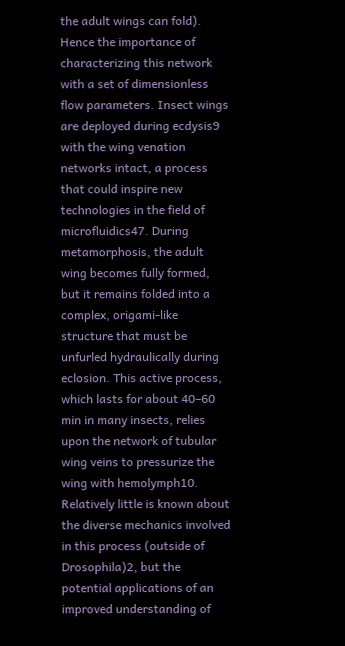the adult wings can fold). Hence the importance of characterizing this network with a set of dimensionless flow parameters. Insect wings are deployed during ecdysis9 with the wing venation networks intact, a process that could inspire new technologies in the field of microfluidics47. During metamorphosis, the adult wing becomes fully formed, but it remains folded into a complex, origami-like structure that must be unfurled hydraulically during eclosion. This active process, which lasts for about 40–60 min in many insects, relies upon the network of tubular wing veins to pressurize the wing with hemolymph10. Relatively little is known about the diverse mechanics involved in this process (outside of Drosophila)2, but the potential applications of an improved understanding of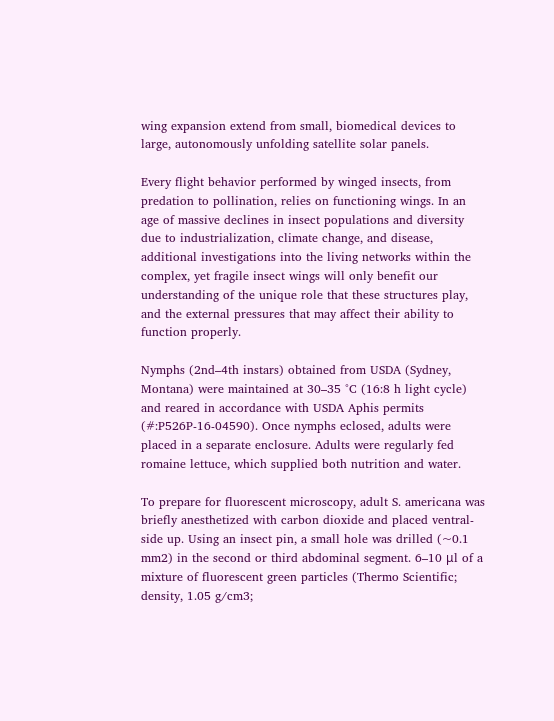wing expansion extend from small, biomedical devices to large, autonomously unfolding satellite solar panels.

Every flight behavior performed by winged insects, from predation to pollination, relies on functioning wings. In an age of massive declines in insect populations and diversity due to industrialization, climate change, and disease, additional investigations into the living networks within the complex, yet fragile insect wings will only benefit our understanding of the unique role that these structures play, and the external pressures that may affect their ability to function properly.

Nymphs (2nd–4th instars) obtained from USDA (Sydney, Montana) were maintained at 30–35 °C (16:8 h light cycle) and reared in accordance with USDA Aphis permits (#:P526P-16-04590). Once nymphs eclosed, adults were placed in a separate enclosure. Adults were regularly fed romaine lettuce, which supplied both nutrition and water.

To prepare for fluorescent microscopy, adult S. americana was briefly anesthetized with carbon dioxide and placed ventral-side up. Using an insect pin, a small hole was drilled (~0.1 mm2) in the second or third abdominal segment. 6–10 μl of a mixture of fluorescent green particles (Thermo Scientific; density, 1.05 g/cm3;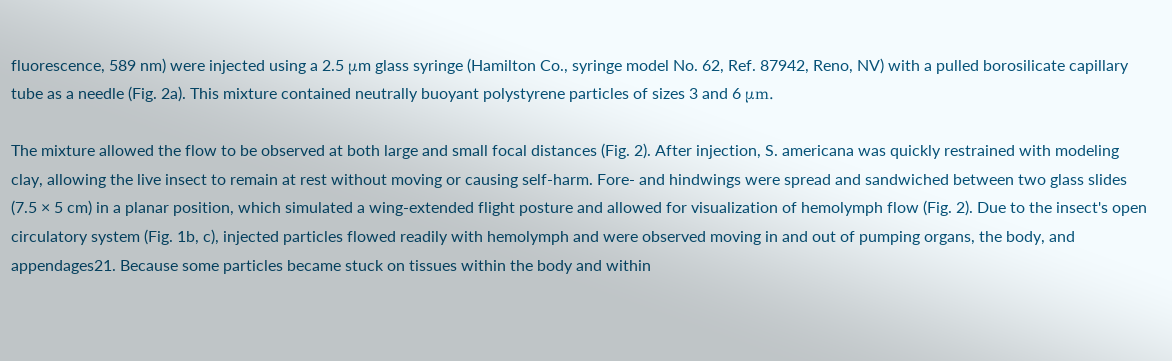fluorescence, 589 nm) were injected using a 2.5 μm glass syringe (Hamilton Co., syringe model No. 62, Ref. 87942, Reno, NV) with a pulled borosilicate capillary tube as a needle (Fig. 2a). This mixture contained neutrally buoyant polystyrene particles of sizes 3 and 6 μm.

The mixture allowed the flow to be observed at both large and small focal distances (Fig. 2). After injection, S. americana was quickly restrained with modeling clay, allowing the live insect to remain at rest without moving or causing self-harm. Fore- and hindwings were spread and sandwiched between two glass slides (7.5 × 5 cm) in a planar position, which simulated a wing-extended flight posture and allowed for visualization of hemolymph flow (Fig. 2). Due to the insect's open circulatory system (Fig. 1b, c), injected particles flowed readily with hemolymph and were observed moving in and out of pumping organs, the body, and appendages21. Because some particles became stuck on tissues within the body and within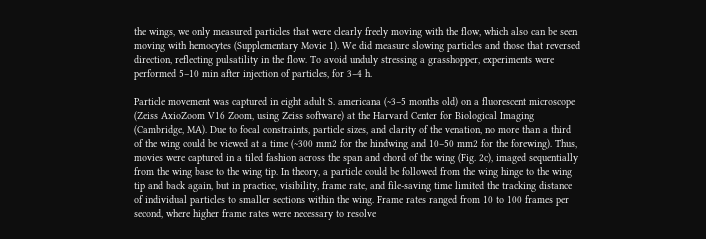the wings, we only measured particles that were clearly freely moving with the flow, which also can be seen moving with hemocytes (Supplementary Movie 1). We did measure slowing particles and those that reversed direction, reflecting pulsatility in the flow. To avoid unduly stressing a grasshopper, experiments were performed 5–10 min after injection of particles, for 3–4 h.

Particle movement was captured in eight adult S. americana (~3–5 months old) on a fluorescent microscope (Zeiss AxioZoom V16 Zoom, using Zeiss software) at the Harvard Center for Biological Imaging (Cambridge, MA). Due to focal constraints, particle sizes, and clarity of the venation, no more than a third of the wing could be viewed at a time (~300 mm2 for the hindwing and 10–50 mm2 for the forewing). Thus, movies were captured in a tiled fashion across the span and chord of the wing (Fig. 2c), imaged sequentially from the wing base to the wing tip. In theory, a particle could be followed from the wing hinge to the wing tip and back again, but in practice, visibility, frame rate, and file-saving time limited the tracking distance of individual particles to smaller sections within the wing. Frame rates ranged from 10 to 100 frames per second, where higher frame rates were necessary to resolve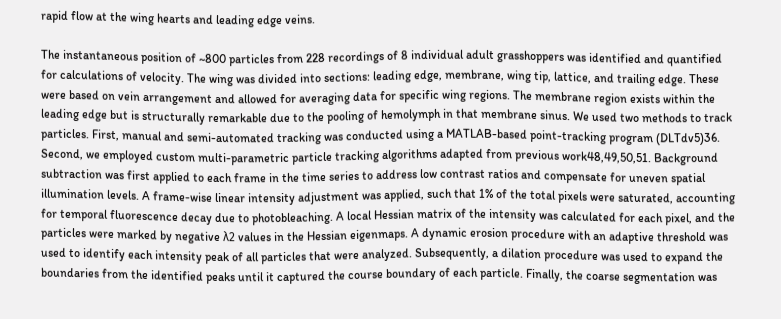rapid flow at the wing hearts and leading edge veins.

The instantaneous position of ~800 particles from 228 recordings of 8 individual adult grasshoppers was identified and quantified for calculations of velocity. The wing was divided into sections: leading edge, membrane, wing tip, lattice, and trailing edge. These were based on vein arrangement and allowed for averaging data for specific wing regions. The membrane region exists within the leading edge but is structurally remarkable due to the pooling of hemolymph in that membrane sinus. We used two methods to track particles. First, manual and semi-automated tracking was conducted using a MATLAB-based point-tracking program (DLTdv5)36. Second, we employed custom multi-parametric particle tracking algorithms adapted from previous work48,49,50,51. Background subtraction was first applied to each frame in the time series to address low contrast ratios and compensate for uneven spatial illumination levels. A frame-wise linear intensity adjustment was applied, such that 1% of the total pixels were saturated, accounting for temporal fluorescence decay due to photobleaching. A local Hessian matrix of the intensity was calculated for each pixel, and the particles were marked by negative λ2 values in the Hessian eigenmaps. A dynamic erosion procedure with an adaptive threshold was used to identify each intensity peak of all particles that were analyzed. Subsequently, a dilation procedure was used to expand the boundaries from the identified peaks until it captured the course boundary of each particle. Finally, the coarse segmentation was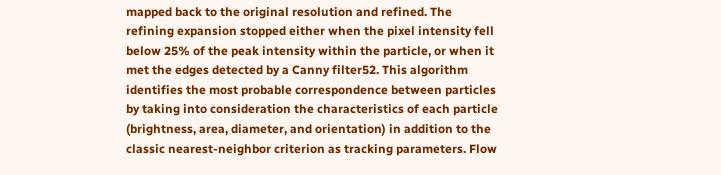mapped back to the original resolution and refined. The refining expansion stopped either when the pixel intensity fell below 25% of the peak intensity within the particle, or when it met the edges detected by a Canny filter52. This algorithm identifies the most probable correspondence between particles by taking into consideration the characteristics of each particle (brightness, area, diameter, and orientation) in addition to the classic nearest-neighbor criterion as tracking parameters. Flow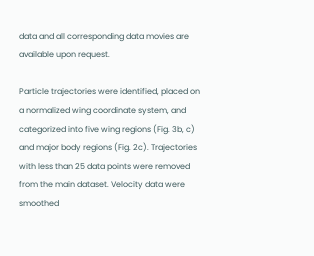data and all corresponding data movies are available upon request.

Particle trajectories were identified, placed on a normalized wing coordinate system, and categorized into five wing regions (Fig. 3b, c) and major body regions (Fig. 2c). Trajectories with less than 25 data points were removed from the main dataset. Velocity data were smoothed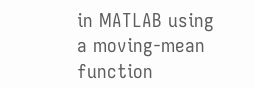in MATLAB using a moving-mean function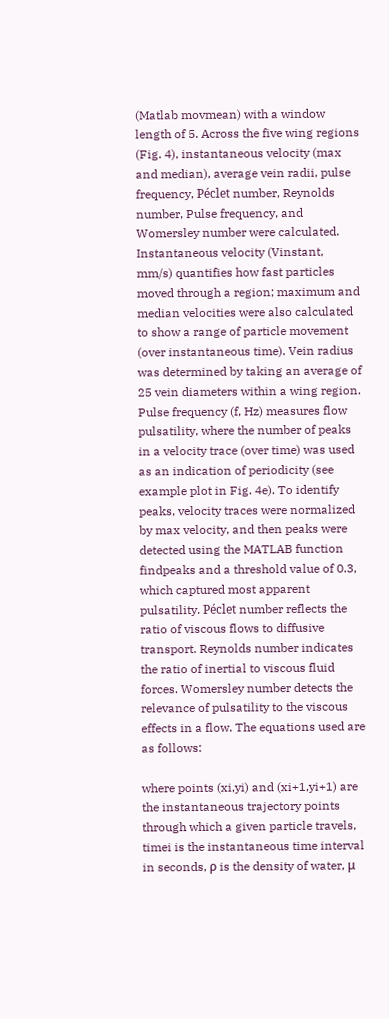(Matlab movmean) with a window length of 5. Across the five wing regions (Fig. 4), instantaneous velocity (max and median), average vein radii, pulse frequency, Péclet number, Reynolds number, Pulse frequency, and Womersley number were calculated. Instantaneous velocity (Vinstant, mm/s) quantifies how fast particles moved through a region; maximum and median velocities were also calculated to show a range of particle movement (over instantaneous time). Vein radius was determined by taking an average of 25 vein diameters within a wing region. Pulse frequency (f, Hz) measures flow pulsatility, where the number of peaks in a velocity trace (over time) was used as an indication of periodicity (see example plot in Fig. 4e). To identify peaks, velocity traces were normalized by max velocity, and then peaks were detected using the MATLAB function findpeaks and a threshold value of 0.3, which captured most apparent pulsatility. Péclet number reflects the ratio of viscous flows to diffusive transport. Reynolds number indicates the ratio of inertial to viscous fluid forces. Womersley number detects the relevance of pulsatility to the viscous effects in a flow. The equations used are as follows:

where points (xi,yi) and (xi+1,yi+1) are the instantaneous trajectory points through which a given particle travels, timei is the instantaneous time interval in seconds, ρ is the density of water, μ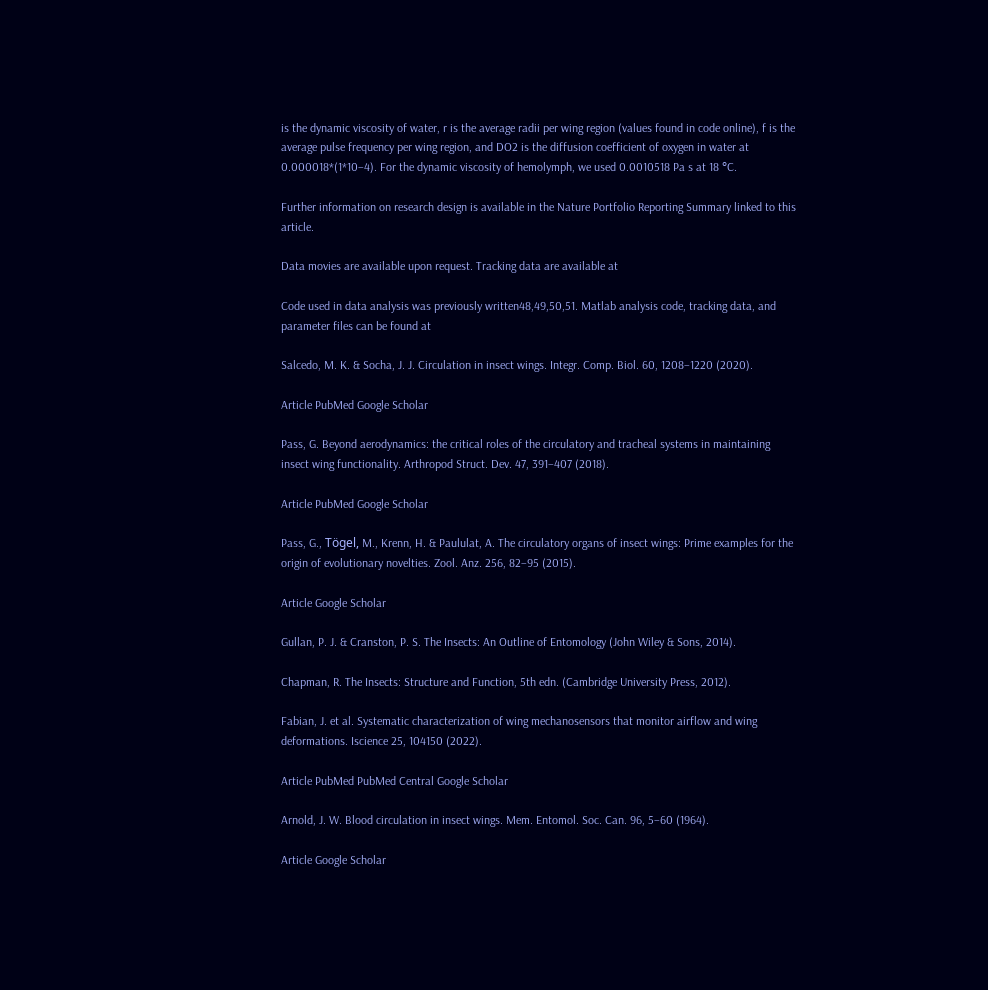is the dynamic viscosity of water, r is the average radii per wing region (values found in code online), f is the average pulse frequency per wing region, and DO2 is the diffusion coefficient of oxygen in water at 0.000018*(1*10−4). For the dynamic viscosity of hemolymph, we used 0.0010518 Pa s at 18 °C.

Further information on research design is available in the Nature Portfolio Reporting Summary linked to this article.

Data movies are available upon request. Tracking data are available at

Code used in data analysis was previously written48,49,50,51. Matlab analysis code, tracking data, and parameter files can be found at

Salcedo, M. K. & Socha, J. J. Circulation in insect wings. Integr. Comp. Biol. 60, 1208–1220 (2020).

Article PubMed Google Scholar

Pass, G. Beyond aerodynamics: the critical roles of the circulatory and tracheal systems in maintaining insect wing functionality. Arthropod Struct. Dev. 47, 391–407 (2018).

Article PubMed Google Scholar

Pass, G., Tögel, M., Krenn, H. & Paululat, A. The circulatory organs of insect wings: Prime examples for the origin of evolutionary novelties. Zool. Anz. 256, 82–95 (2015).

Article Google Scholar

Gullan, P. J. & Cranston, P. S. The Insects: An Outline of Entomology (John Wiley & Sons, 2014).

Chapman, R. The Insects: Structure and Function, 5th edn. (Cambridge University Press, 2012).

Fabian, J. et al. Systematic characterization of wing mechanosensors that monitor airflow and wing deformations. Iscience 25, 104150 (2022).

Article PubMed PubMed Central Google Scholar

Arnold, J. W. Blood circulation in insect wings. Mem. Entomol. Soc. Can. 96, 5–60 (1964).

Article Google Scholar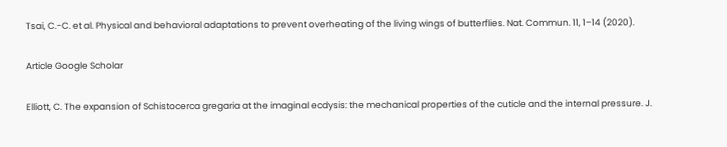Tsai, C.-C. et al. Physical and behavioral adaptations to prevent overheating of the living wings of butterflies. Nat. Commun. 11, 1–14 (2020).

Article Google Scholar

Elliott, C. The expansion of Schistocerca gregaria at the imaginal ecdysis: the mechanical properties of the cuticle and the internal pressure. J.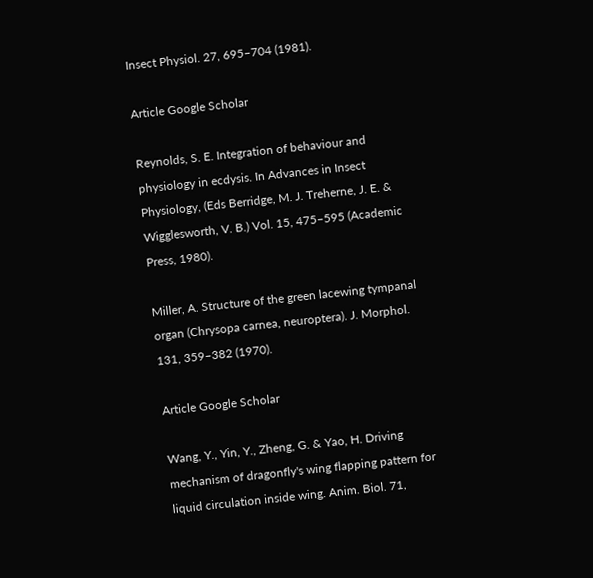Insect Physiol. 27, 695–704 (1981).

Article Google Scholar

Reynolds, S. E. Integration of behaviour and physiology in ecdysis. In Advances in Insect Physiology, (Eds Berridge, M. J. Treherne, J. E. & Wigglesworth, V. B.) Vol. 15, 475–595 (Academic Press, 1980).

Miller, A. Structure of the green lacewing tympanal organ (Chrysopa carnea, neuroptera). J. Morphol. 131, 359–382 (1970).

Article Google Scholar

Wang, Y., Yin, Y., Zheng, G. & Yao, H. Driving mechanism of dragonfly's wing flapping pattern for liquid circulation inside wing. Anim. Biol. 71,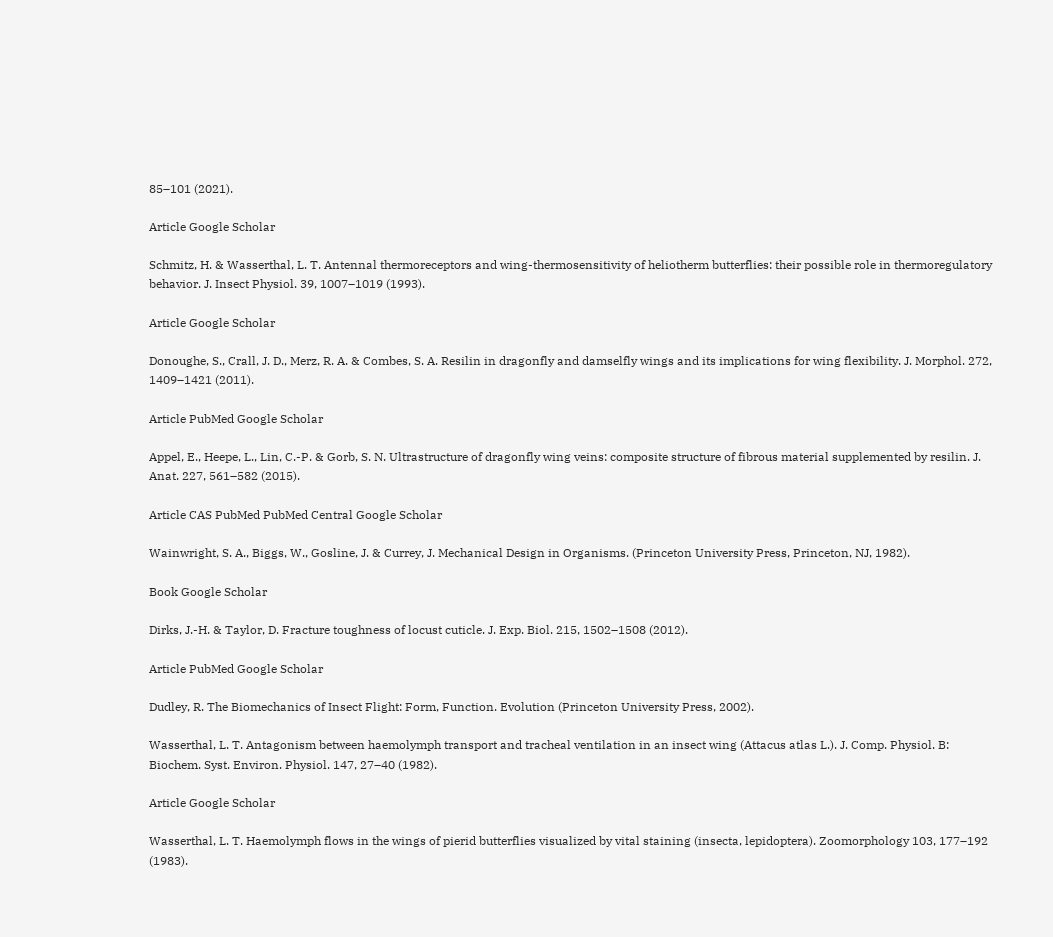85–101 (2021).

Article Google Scholar

Schmitz, H. & Wasserthal, L. T. Antennal thermoreceptors and wing-thermosensitivity of heliotherm butterflies: their possible role in thermoregulatory behavior. J. Insect Physiol. 39, 1007–1019 (1993).

Article Google Scholar

Donoughe, S., Crall, J. D., Merz, R. A. & Combes, S. A. Resilin in dragonfly and damselfly wings and its implications for wing flexibility. J. Morphol. 272, 1409–1421 (2011).

Article PubMed Google Scholar

Appel, E., Heepe, L., Lin, C.-P. & Gorb, S. N. Ultrastructure of dragonfly wing veins: composite structure of fibrous material supplemented by resilin. J. Anat. 227, 561–582 (2015).

Article CAS PubMed PubMed Central Google Scholar

Wainwright, S. A., Biggs, W., Gosline, J. & Currey, J. Mechanical Design in Organisms. (Princeton University Press, Princeton, NJ, 1982).

Book Google Scholar

Dirks, J.-H. & Taylor, D. Fracture toughness of locust cuticle. J. Exp. Biol. 215, 1502–1508 (2012).

Article PubMed Google Scholar

Dudley, R. The Biomechanics of Insect Flight: Form, Function. Evolution (Princeton University Press, 2002).

Wasserthal, L. T. Antagonism between haemolymph transport and tracheal ventilation in an insect wing (Attacus atlas L.). J. Comp. Physiol. B: Biochem. Syst. Environ. Physiol. 147, 27–40 (1982).

Article Google Scholar

Wasserthal, L. T. Haemolymph flows in the wings of pierid butterflies visualized by vital staining (insecta, lepidoptera). Zoomorphology 103, 177–192 (1983).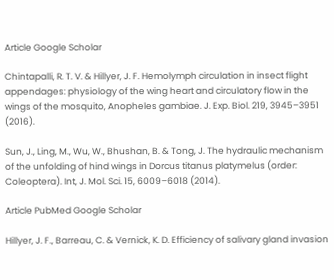Article Google Scholar

Chintapalli, R. T. V. & Hillyer, J. F. Hemolymph circulation in insect flight appendages: physiology of the wing heart and circulatory flow in the wings of the mosquito, Anopheles gambiae. J. Exp. Biol. 219, 3945–3951 (2016).

Sun, J., Ling, M., Wu, W., Bhushan, B. & Tong, J. The hydraulic mechanism of the unfolding of hind wings in Dorcus titanus platymelus (order: Coleoptera). Int, J. Mol. Sci. 15, 6009–6018 (2014).

Article PubMed Google Scholar

Hillyer, J. F., Barreau, C. & Vernick, K. D. Efficiency of salivary gland invasion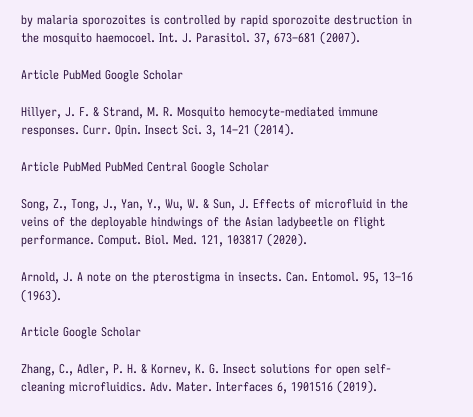by malaria sporozoites is controlled by rapid sporozoite destruction in the mosquito haemocoel. Int. J. Parasitol. 37, 673–681 (2007).

Article PubMed Google Scholar

Hillyer, J. F. & Strand, M. R. Mosquito hemocyte-mediated immune responses. Curr. Opin. Insect Sci. 3, 14–21 (2014).

Article PubMed PubMed Central Google Scholar

Song, Z., Tong, J., Yan, Y., Wu, W. & Sun, J. Effects of microfluid in the veins of the deployable hindwings of the Asian ladybeetle on flight performance. Comput. Biol. Med. 121, 103817 (2020).

Arnold, J. A note on the pterostigma in insects. Can. Entomol. 95, 13–16 (1963).

Article Google Scholar

Zhang, C., Adler, P. H. & Kornev, K. G. Insect solutions for open self-cleaning microfluidics. Adv. Mater. Interfaces 6, 1901516 (2019).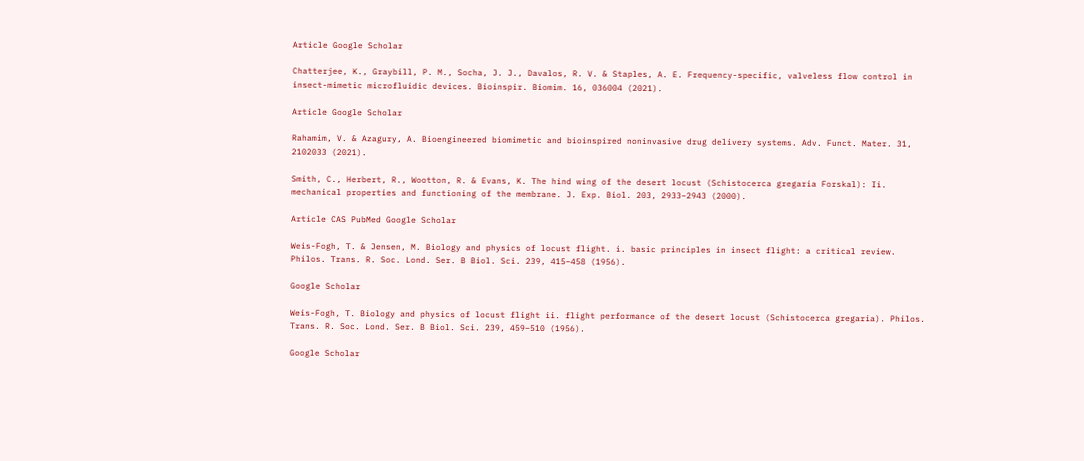Article Google Scholar

Chatterjee, K., Graybill, P. M., Socha, J. J., Davalos, R. V. & Staples, A. E. Frequency-specific, valveless flow control in insect-mimetic microfluidic devices. Bioinspir. Biomim. 16, 036004 (2021).

Article Google Scholar

Rahamim, V. & Azagury, A. Bioengineered biomimetic and bioinspired noninvasive drug delivery systems. Adv. Funct. Mater. 31, 2102033 (2021).

Smith, C., Herbert, R., Wootton, R. & Evans, K. The hind wing of the desert locust (Schistocerca gregaria Forskal): Ii. mechanical properties and functioning of the membrane. J. Exp. Biol. 203, 2933–2943 (2000).

Article CAS PubMed Google Scholar

Weis-Fogh, T. & Jensen, M. Biology and physics of locust flight. i. basic principles in insect flight: a critical review. Philos. Trans. R. Soc. Lond. Ser. B Biol. Sci. 239, 415–458 (1956).

Google Scholar

Weis-Fogh, T. Biology and physics of locust flight ii. flight performance of the desert locust (Schistocerca gregaria). Philos. Trans. R. Soc. Lond. Ser. B Biol. Sci. 239, 459–510 (1956).

Google Scholar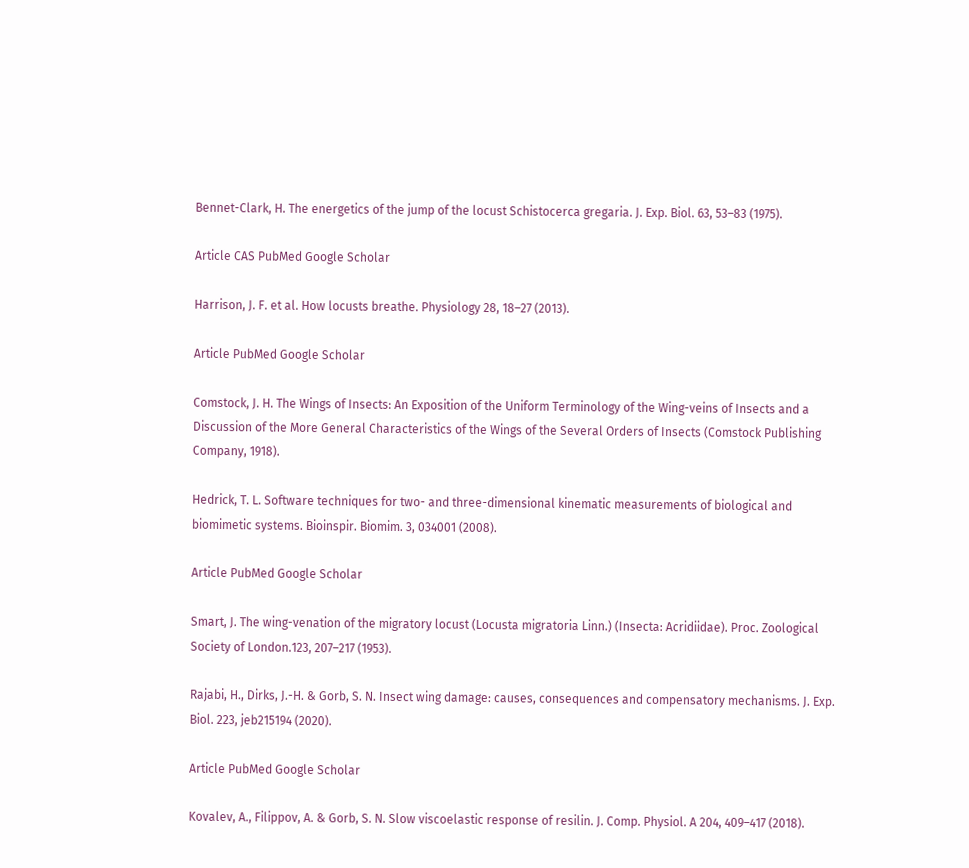Bennet-Clark, H. The energetics of the jump of the locust Schistocerca gregaria. J. Exp. Biol. 63, 53–83 (1975).

Article CAS PubMed Google Scholar

Harrison, J. F. et al. How locusts breathe. Physiology 28, 18–27 (2013).

Article PubMed Google Scholar

Comstock, J. H. The Wings of Insects: An Exposition of the Uniform Terminology of the Wing-veins of Insects and a Discussion of the More General Characteristics of the Wings of the Several Orders of Insects (Comstock Publishing Company, 1918).

Hedrick, T. L. Software techniques for two- and three-dimensional kinematic measurements of biological and biomimetic systems. Bioinspir. Biomim. 3, 034001 (2008).

Article PubMed Google Scholar

Smart, J. The wing-venation of the migratory locust (Locusta migratoria Linn.) (Insecta: Acridiidae). Proc. Zoological Society of London.123, 207–217 (1953).

Rajabi, H., Dirks, J.-H. & Gorb, S. N. Insect wing damage: causes, consequences and compensatory mechanisms. J. Exp. Biol. 223, jeb215194 (2020).

Article PubMed Google Scholar

Kovalev, A., Filippov, A. & Gorb, S. N. Slow viscoelastic response of resilin. J. Comp. Physiol. A 204, 409–417 (2018).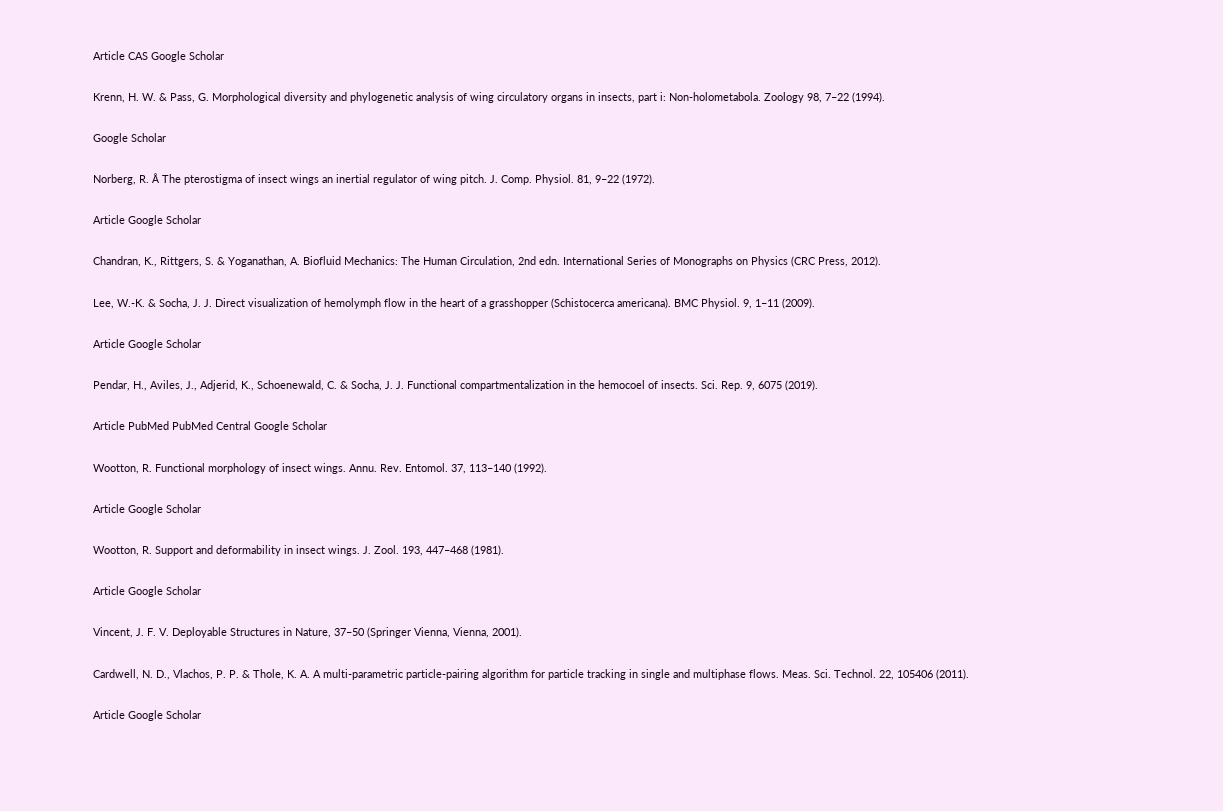Article CAS Google Scholar

Krenn, H. W. & Pass, G. Morphological diversity and phylogenetic analysis of wing circulatory organs in insects, part i: Non-holometabola. Zoology 98, 7–22 (1994).

Google Scholar

Norberg, R. Å The pterostigma of insect wings an inertial regulator of wing pitch. J. Comp. Physiol. 81, 9–22 (1972).

Article Google Scholar

Chandran, K., Rittgers, S. & Yoganathan, A. Biofluid Mechanics: The Human Circulation, 2nd edn. International Series of Monographs on Physics (CRC Press, 2012).

Lee, W.-K. & Socha, J. J. Direct visualization of hemolymph flow in the heart of a grasshopper (Schistocerca americana). BMC Physiol. 9, 1–11 (2009).

Article Google Scholar

Pendar, H., Aviles, J., Adjerid, K., Schoenewald, C. & Socha, J. J. Functional compartmentalization in the hemocoel of insects. Sci. Rep. 9, 6075 (2019).

Article PubMed PubMed Central Google Scholar

Wootton, R. Functional morphology of insect wings. Annu. Rev. Entomol. 37, 113–140 (1992).

Article Google Scholar

Wootton, R. Support and deformability in insect wings. J. Zool. 193, 447–468 (1981).

Article Google Scholar

Vincent, J. F. V. Deployable Structures in Nature, 37–50 (Springer Vienna, Vienna, 2001).

Cardwell, N. D., Vlachos, P. P. & Thole, K. A. A multi-parametric particle-pairing algorithm for particle tracking in single and multiphase flows. Meas. Sci. Technol. 22, 105406 (2011).

Article Google Scholar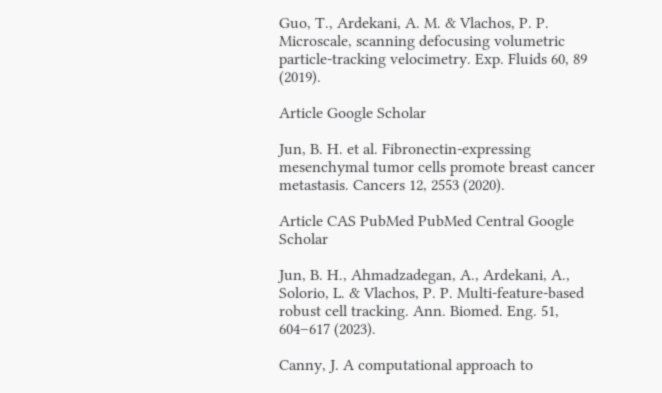Guo, T., Ardekani, A. M. & Vlachos, P. P. Microscale, scanning defocusing volumetric particle-tracking velocimetry. Exp. Fluids 60, 89 (2019).

Article Google Scholar

Jun, B. H. et al. Fibronectin-expressing mesenchymal tumor cells promote breast cancer metastasis. Cancers 12, 2553 (2020).

Article CAS PubMed PubMed Central Google Scholar

Jun, B. H., Ahmadzadegan, A., Ardekani, A., Solorio, L. & Vlachos, P. P. Multi-feature-based robust cell tracking. Ann. Biomed. Eng. 51, 604–617 (2023).

Canny, J. A computational approach to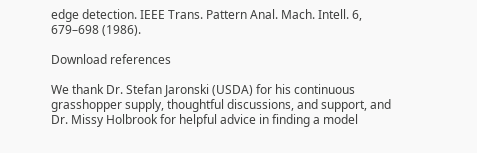edge detection. IEEE Trans. Pattern Anal. Mach. Intell. 6, 679–698 (1986).

Download references

We thank Dr. Stefan Jaronski (USDA) for his continuous grasshopper supply, thoughtful discussions, and support, and Dr. Missy Holbrook for helpful advice in finding a model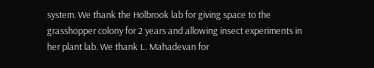system. We thank the Holbrook lab for giving space to the grasshopper colony for 2 years and allowing insect experiments in her plant lab. We thank L. Mahadevan for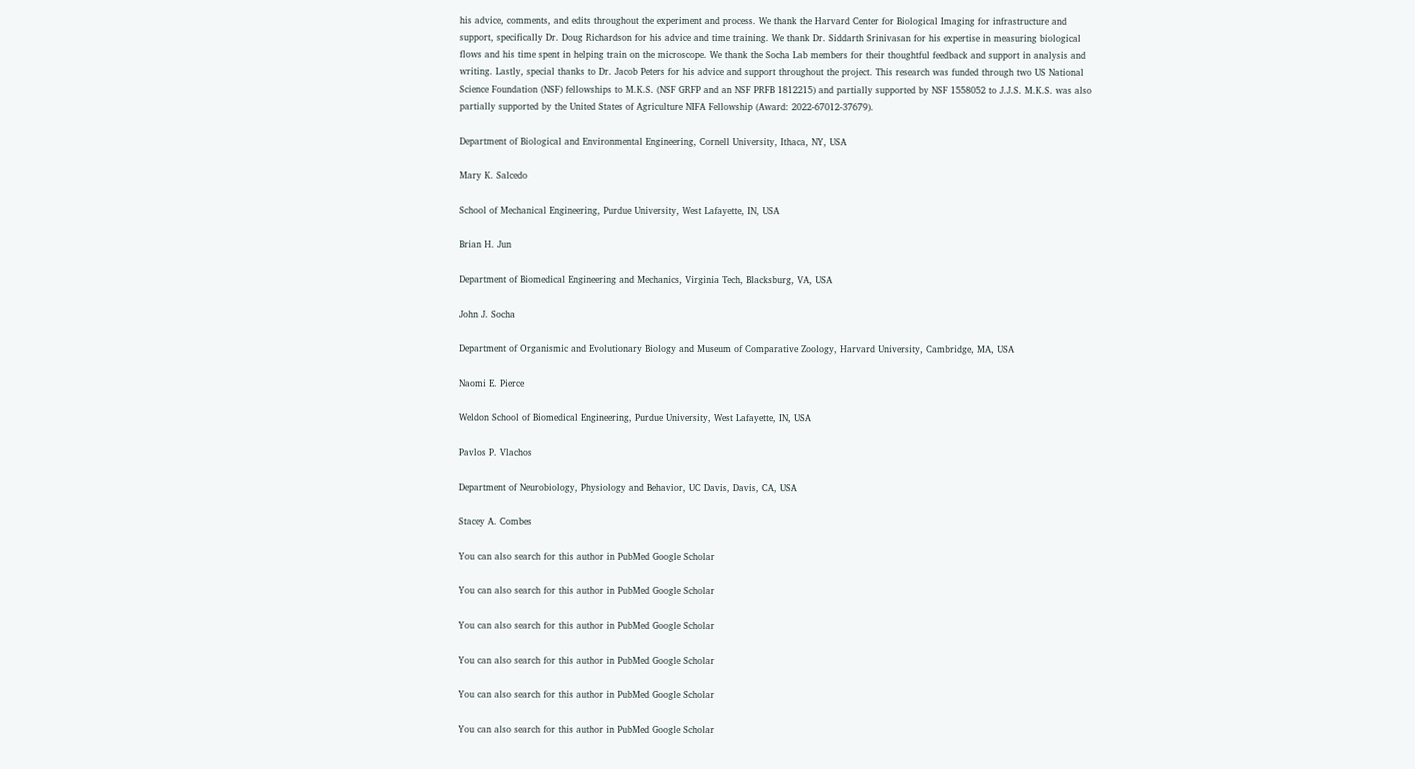his advice, comments, and edits throughout the experiment and process. We thank the Harvard Center for Biological Imaging for infrastructure and support, specifically Dr. Doug Richardson for his advice and time training. We thank Dr. Siddarth Srinivasan for his expertise in measuring biological flows and his time spent in helping train on the microscope. We thank the Socha Lab members for their thoughtful feedback and support in analysis and writing. Lastly, special thanks to Dr. Jacob Peters for his advice and support throughout the project. This research was funded through two US National Science Foundation (NSF) fellowships to M.K.S. (NSF GRFP and an NSF PRFB 1812215) and partially supported by NSF 1558052 to J.J.S. M.K.S. was also partially supported by the United States of Agriculture NIFA Fellowship (Award: 2022-67012-37679).

Department of Biological and Environmental Engineering, Cornell University, Ithaca, NY, USA

Mary K. Salcedo

School of Mechanical Engineering, Purdue University, West Lafayette, IN, USA

Brian H. Jun

Department of Biomedical Engineering and Mechanics, Virginia Tech, Blacksburg, VA, USA

John J. Socha

Department of Organismic and Evolutionary Biology and Museum of Comparative Zoology, Harvard University, Cambridge, MA, USA

Naomi E. Pierce

Weldon School of Biomedical Engineering, Purdue University, West Lafayette, IN, USA

Pavlos P. Vlachos

Department of Neurobiology, Physiology and Behavior, UC Davis, Davis, CA, USA

Stacey A. Combes

You can also search for this author in PubMed Google Scholar

You can also search for this author in PubMed Google Scholar

You can also search for this author in PubMed Google Scholar

You can also search for this author in PubMed Google Scholar

You can also search for this author in PubMed Google Scholar

You can also search for this author in PubMed Google Scholar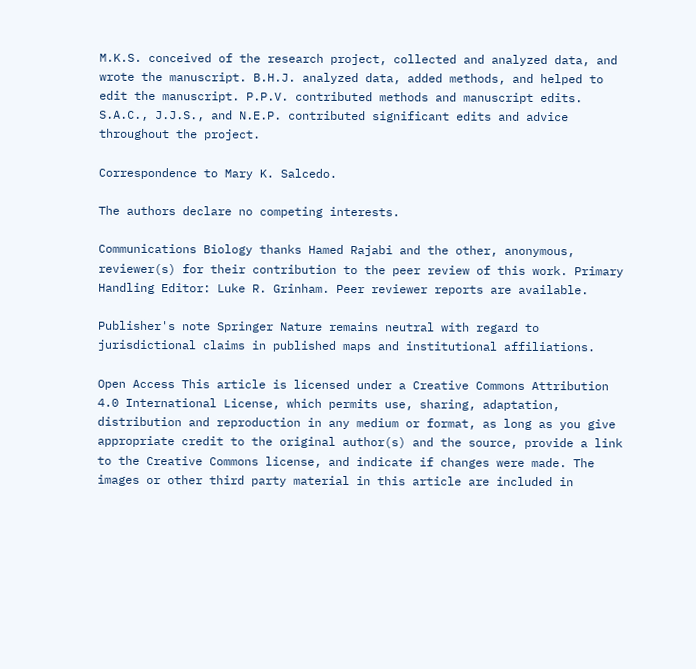M.K.S. conceived of the research project, collected and analyzed data, and wrote the manuscript. B.H.J. analyzed data, added methods, and helped to edit the manuscript. P.P.V. contributed methods and manuscript edits. S.A.C., J.J.S., and N.E.P. contributed significant edits and advice throughout the project.

Correspondence to Mary K. Salcedo.

The authors declare no competing interests.

Communications Biology thanks Hamed Rajabi and the other, anonymous, reviewer(s) for their contribution to the peer review of this work. Primary Handling Editor: Luke R. Grinham. Peer reviewer reports are available.

Publisher's note Springer Nature remains neutral with regard to jurisdictional claims in published maps and institutional affiliations.

Open Access This article is licensed under a Creative Commons Attribution 4.0 International License, which permits use, sharing, adaptation, distribution and reproduction in any medium or format, as long as you give appropriate credit to the original author(s) and the source, provide a link to the Creative Commons license, and indicate if changes were made. The images or other third party material in this article are included in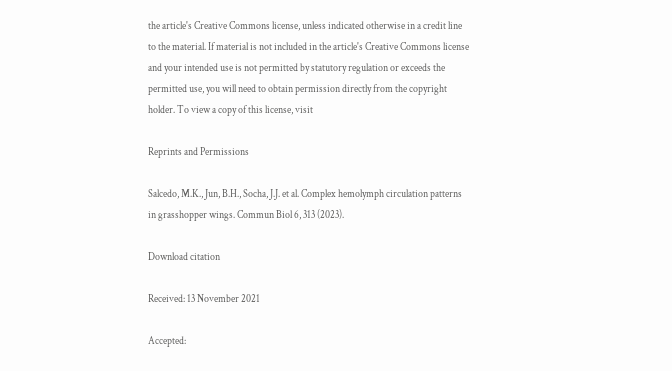the article's Creative Commons license, unless indicated otherwise in a credit line to the material. If material is not included in the article's Creative Commons license and your intended use is not permitted by statutory regulation or exceeds the permitted use, you will need to obtain permission directly from the copyright holder. To view a copy of this license, visit

Reprints and Permissions

Salcedo, M.K., Jun, B.H., Socha, J.J. et al. Complex hemolymph circulation patterns in grasshopper wings. Commun Biol 6, 313 (2023).

Download citation

Received: 13 November 2021

Accepted: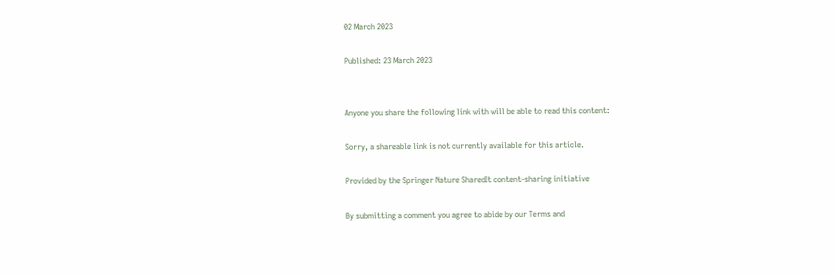02 March 2023

Published: 23 March 2023


Anyone you share the following link with will be able to read this content:

Sorry, a shareable link is not currently available for this article.

Provided by the Springer Nature SharedIt content-sharing initiative

By submitting a comment you agree to abide by our Terms and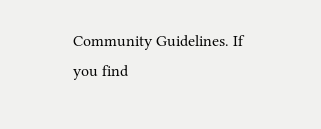Community Guidelines. If you find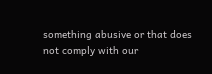something abusive or that does not comply with our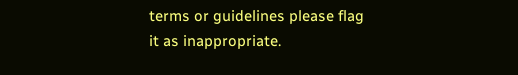terms or guidelines please flag it as inappropriate.